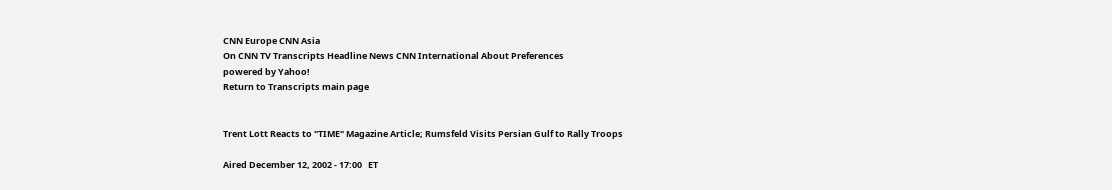CNN Europe CNN Asia
On CNN TV Transcripts Headline News CNN International About Preferences
powered by Yahoo!
Return to Transcripts main page


Trent Lott Reacts to "TIME" Magazine Article; Rumsfeld Visits Persian Gulf to Rally Troops

Aired December 12, 2002 - 17:00   ET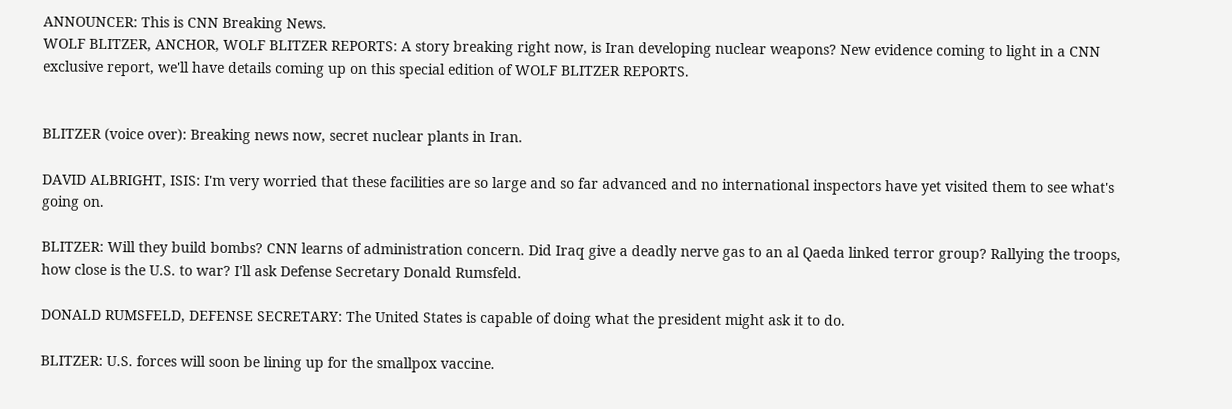ANNOUNCER: This is CNN Breaking News.
WOLF BLITZER, ANCHOR, WOLF BLITZER REPORTS: A story breaking right now, is Iran developing nuclear weapons? New evidence coming to light in a CNN exclusive report, we'll have details coming up on this special edition of WOLF BLITZER REPORTS.


BLITZER (voice over): Breaking news now, secret nuclear plants in Iran.

DAVID ALBRIGHT, ISIS: I'm very worried that these facilities are so large and so far advanced and no international inspectors have yet visited them to see what's going on.

BLITZER: Will they build bombs? CNN learns of administration concern. Did Iraq give a deadly nerve gas to an al Qaeda linked terror group? Rallying the troops, how close is the U.S. to war? I'll ask Defense Secretary Donald Rumsfeld.

DONALD RUMSFELD, DEFENSE SECRETARY: The United States is capable of doing what the president might ask it to do.

BLITZER: U.S. forces will soon be lining up for the smallpox vaccine.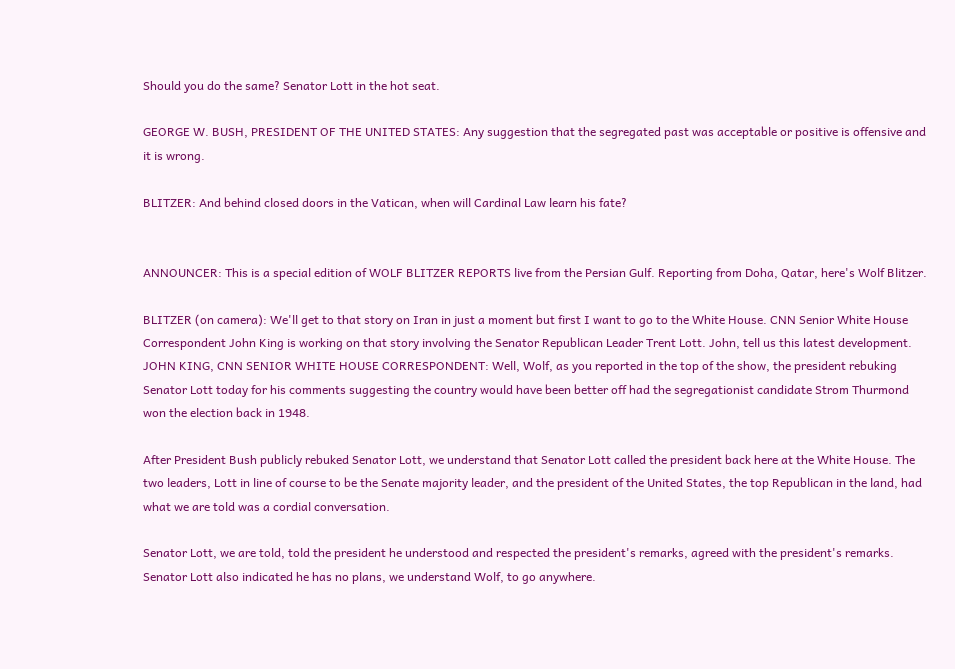Should you do the same? Senator Lott in the hot seat.

GEORGE W. BUSH, PRESIDENT OF THE UNITED STATES: Any suggestion that the segregated past was acceptable or positive is offensive and it is wrong.

BLITZER: And behind closed doors in the Vatican, when will Cardinal Law learn his fate?


ANNOUNCER: This is a special edition of WOLF BLITZER REPORTS live from the Persian Gulf. Reporting from Doha, Qatar, here's Wolf Blitzer.

BLITZER (on camera): We'll get to that story on Iran in just a moment but first I want to go to the White House. CNN Senior White House Correspondent John King is working on that story involving the Senator Republican Leader Trent Lott. John, tell us this latest development. JOHN KING, CNN SENIOR WHITE HOUSE CORRESPONDENT: Well, Wolf, as you reported in the top of the show, the president rebuking Senator Lott today for his comments suggesting the country would have been better off had the segregationist candidate Strom Thurmond won the election back in 1948.

After President Bush publicly rebuked Senator Lott, we understand that Senator Lott called the president back here at the White House. The two leaders, Lott in line of course to be the Senate majority leader, and the president of the United States, the top Republican in the land, had what we are told was a cordial conversation.

Senator Lott, we are told, told the president he understood and respected the president's remarks, agreed with the president's remarks. Senator Lott also indicated he has no plans, we understand Wolf, to go anywhere.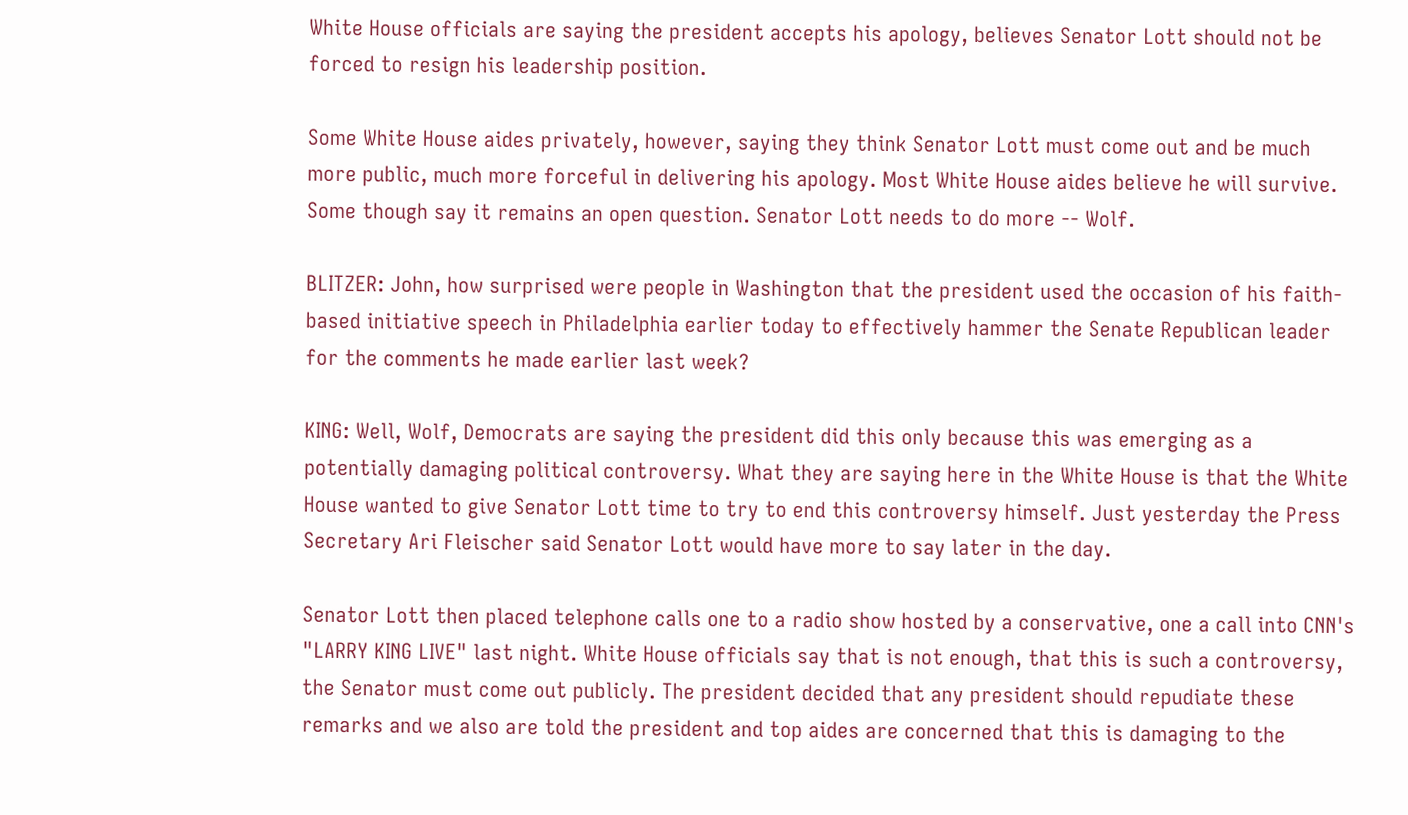White House officials are saying the president accepts his apology, believes Senator Lott should not be forced to resign his leadership position.

Some White House aides privately, however, saying they think Senator Lott must come out and be much more public, much more forceful in delivering his apology. Most White House aides believe he will survive. Some though say it remains an open question. Senator Lott needs to do more -- Wolf.

BLITZER: John, how surprised were people in Washington that the president used the occasion of his faith-based initiative speech in Philadelphia earlier today to effectively hammer the Senate Republican leader for the comments he made earlier last week?

KING: Well, Wolf, Democrats are saying the president did this only because this was emerging as a potentially damaging political controversy. What they are saying here in the White House is that the White House wanted to give Senator Lott time to try to end this controversy himself. Just yesterday the Press Secretary Ari Fleischer said Senator Lott would have more to say later in the day.

Senator Lott then placed telephone calls one to a radio show hosted by a conservative, one a call into CNN's "LARRY KING LIVE" last night. White House officials say that is not enough, that this is such a controversy, the Senator must come out publicly. The president decided that any president should repudiate these remarks and we also are told the president and top aides are concerned that this is damaging to the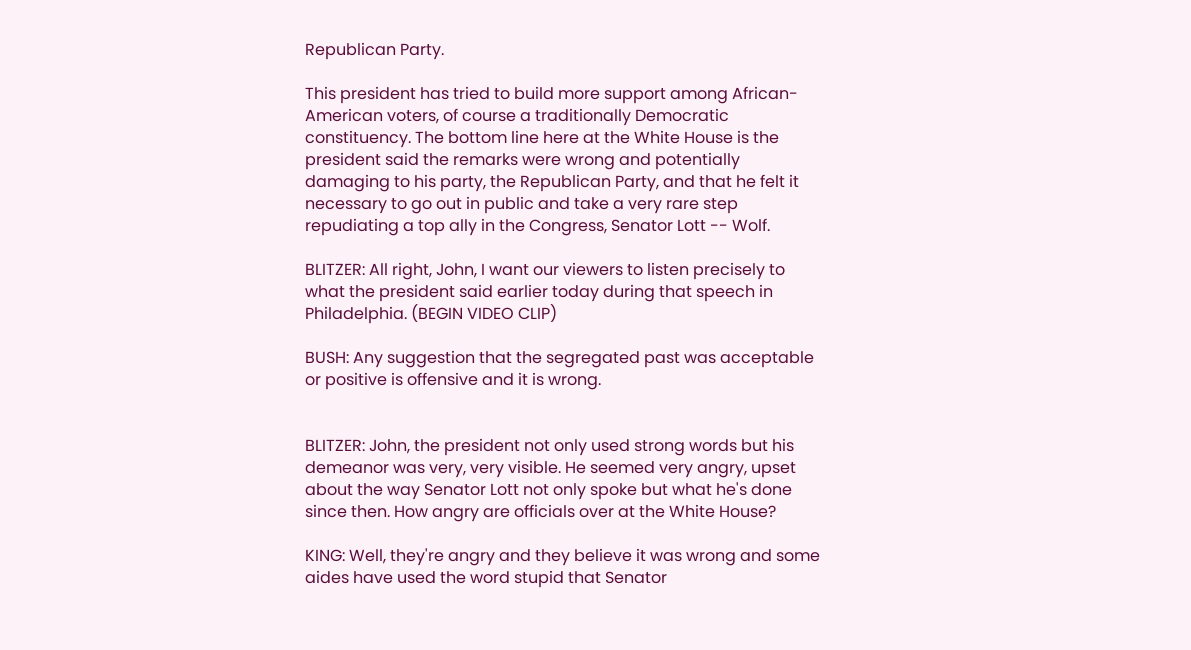Republican Party.

This president has tried to build more support among African- American voters, of course a traditionally Democratic constituency. The bottom line here at the White House is the president said the remarks were wrong and potentially damaging to his party, the Republican Party, and that he felt it necessary to go out in public and take a very rare step repudiating a top ally in the Congress, Senator Lott -- Wolf.

BLITZER: All right, John, I want our viewers to listen precisely to what the president said earlier today during that speech in Philadelphia. (BEGIN VIDEO CLIP)

BUSH: Any suggestion that the segregated past was acceptable or positive is offensive and it is wrong.


BLITZER: John, the president not only used strong words but his demeanor was very, very visible. He seemed very angry, upset about the way Senator Lott not only spoke but what he's done since then. How angry are officials over at the White House?

KING: Well, they're angry and they believe it was wrong and some aides have used the word stupid that Senator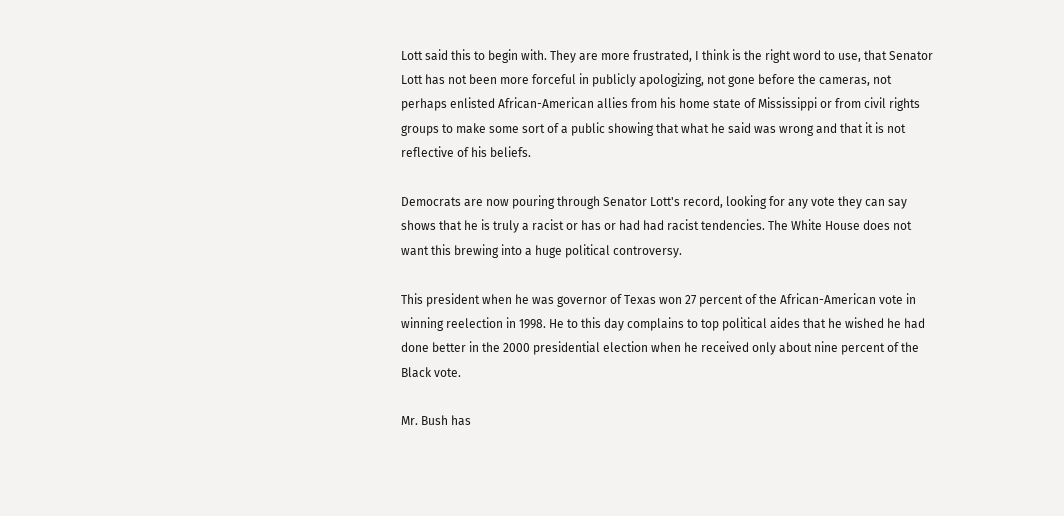Lott said this to begin with. They are more frustrated, I think is the right word to use, that Senator Lott has not been more forceful in publicly apologizing, not gone before the cameras, not perhaps enlisted African-American allies from his home state of Mississippi or from civil rights groups to make some sort of a public showing that what he said was wrong and that it is not reflective of his beliefs.

Democrats are now pouring through Senator Lott's record, looking for any vote they can say shows that he is truly a racist or has or had had racist tendencies. The White House does not want this brewing into a huge political controversy.

This president when he was governor of Texas won 27 percent of the African-American vote in winning reelection in 1998. He to this day complains to top political aides that he wished he had done better in the 2000 presidential election when he received only about nine percent of the Black vote.

Mr. Bush has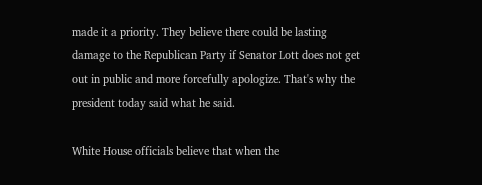made it a priority. They believe there could be lasting damage to the Republican Party if Senator Lott does not get out in public and more forcefully apologize. That's why the president today said what he said.

White House officials believe that when the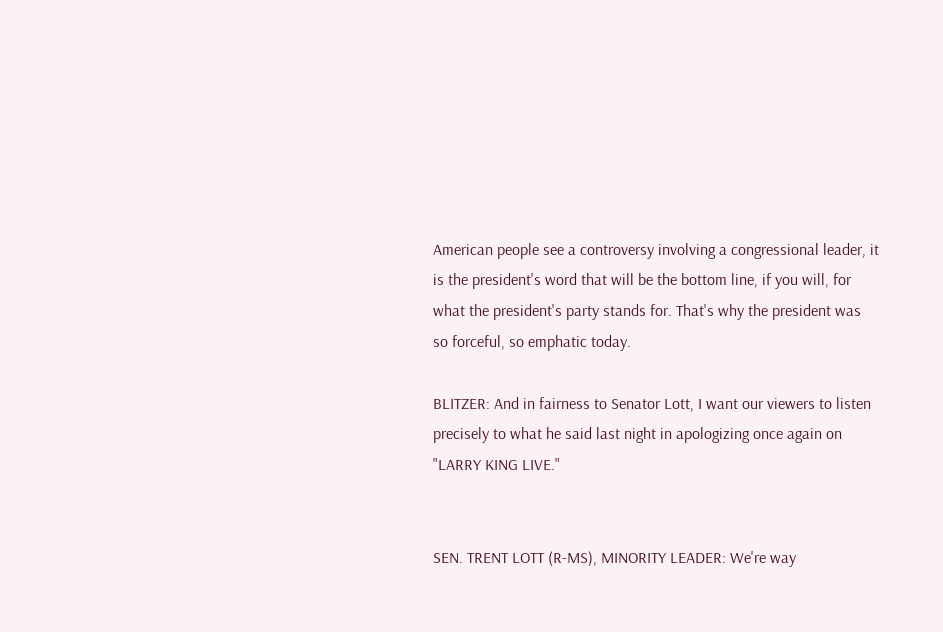American people see a controversy involving a congressional leader, it is the president's word that will be the bottom line, if you will, for what the president's party stands for. That's why the president was so forceful, so emphatic today.

BLITZER: And in fairness to Senator Lott, I want our viewers to listen precisely to what he said last night in apologizing once again on "LARRY KING LIVE."


SEN. TRENT LOTT (R-MS), MINORITY LEADER: We're way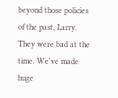beyond those policies of the past, Larry. They were bad at the time. We've made huge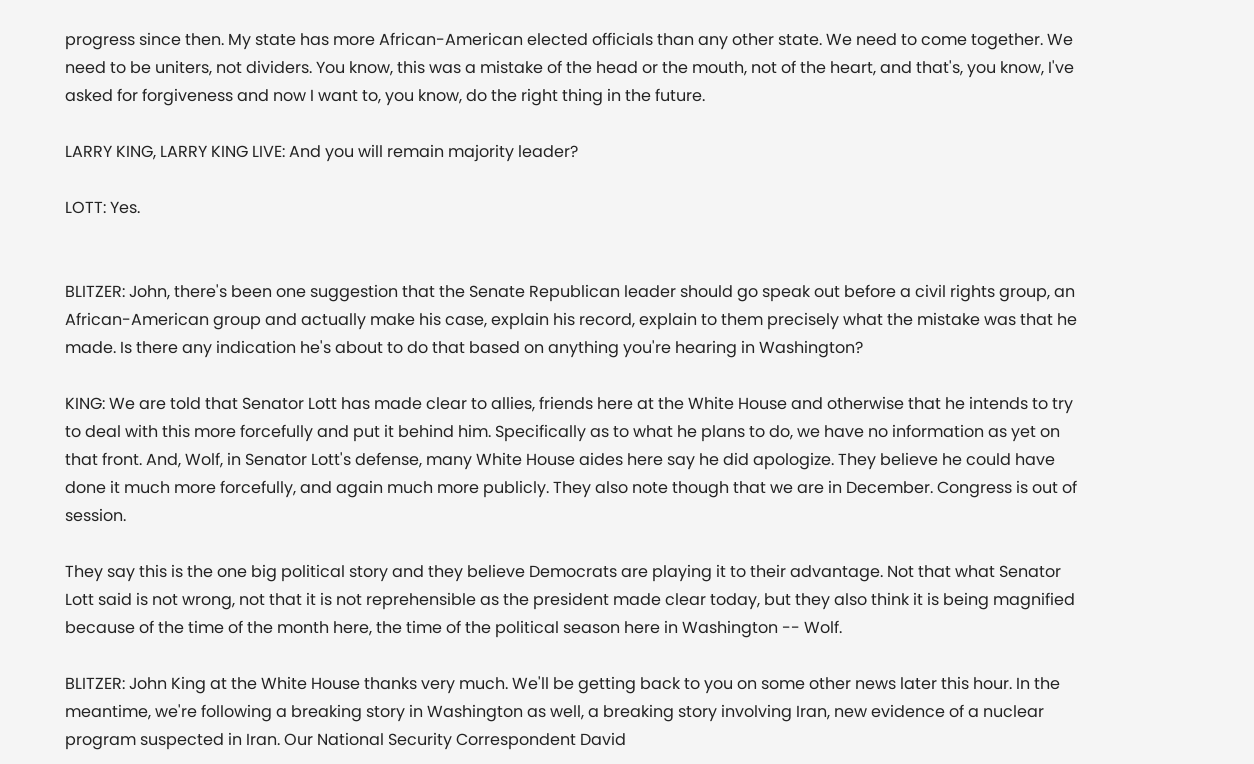progress since then. My state has more African-American elected officials than any other state. We need to come together. We need to be uniters, not dividers. You know, this was a mistake of the head or the mouth, not of the heart, and that's, you know, I've asked for forgiveness and now I want to, you know, do the right thing in the future.

LARRY KING, LARRY KING LIVE: And you will remain majority leader?

LOTT: Yes.


BLITZER: John, there's been one suggestion that the Senate Republican leader should go speak out before a civil rights group, an African-American group and actually make his case, explain his record, explain to them precisely what the mistake was that he made. Is there any indication he's about to do that based on anything you're hearing in Washington?

KING: We are told that Senator Lott has made clear to allies, friends here at the White House and otherwise that he intends to try to deal with this more forcefully and put it behind him. Specifically as to what he plans to do, we have no information as yet on that front. And, Wolf, in Senator Lott's defense, many White House aides here say he did apologize. They believe he could have done it much more forcefully, and again much more publicly. They also note though that we are in December. Congress is out of session.

They say this is the one big political story and they believe Democrats are playing it to their advantage. Not that what Senator Lott said is not wrong, not that it is not reprehensible as the president made clear today, but they also think it is being magnified because of the time of the month here, the time of the political season here in Washington -- Wolf.

BLITZER: John King at the White House thanks very much. We'll be getting back to you on some other news later this hour. In the meantime, we're following a breaking story in Washington as well, a breaking story involving Iran, new evidence of a nuclear program suspected in Iran. Our National Security Correspondent David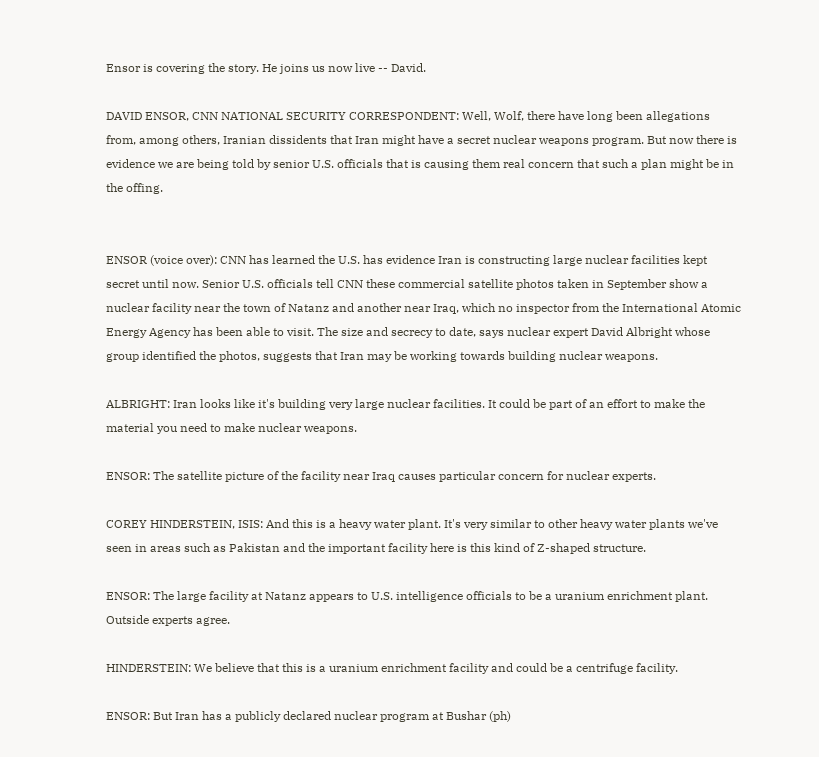Ensor is covering the story. He joins us now live -- David.

DAVID ENSOR, CNN NATIONAL SECURITY CORRESPONDENT: Well, Wolf, there have long been allegations from, among others, Iranian dissidents that Iran might have a secret nuclear weapons program. But now there is evidence we are being told by senior U.S. officials that is causing them real concern that such a plan might be in the offing.


ENSOR (voice over): CNN has learned the U.S. has evidence Iran is constructing large nuclear facilities kept secret until now. Senior U.S. officials tell CNN these commercial satellite photos taken in September show a nuclear facility near the town of Natanz and another near Iraq, which no inspector from the International Atomic Energy Agency has been able to visit. The size and secrecy to date, says nuclear expert David Albright whose group identified the photos, suggests that Iran may be working towards building nuclear weapons.

ALBRIGHT: Iran looks like it's building very large nuclear facilities. It could be part of an effort to make the material you need to make nuclear weapons.

ENSOR: The satellite picture of the facility near Iraq causes particular concern for nuclear experts.

COREY HINDERSTEIN, ISIS: And this is a heavy water plant. It's very similar to other heavy water plants we've seen in areas such as Pakistan and the important facility here is this kind of Z-shaped structure.

ENSOR: The large facility at Natanz appears to U.S. intelligence officials to be a uranium enrichment plant. Outside experts agree.

HINDERSTEIN: We believe that this is a uranium enrichment facility and could be a centrifuge facility.

ENSOR: But Iran has a publicly declared nuclear program at Bushar (ph)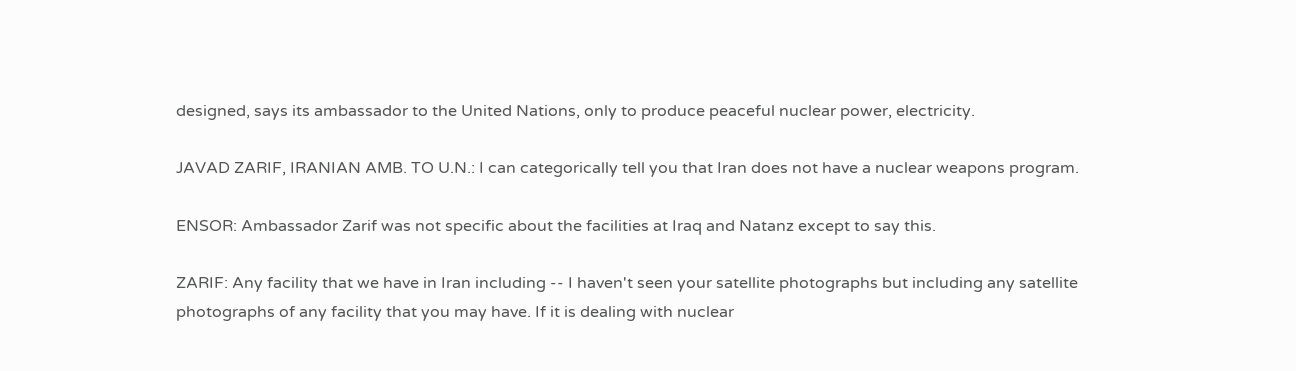designed, says its ambassador to the United Nations, only to produce peaceful nuclear power, electricity.

JAVAD ZARIF, IRANIAN AMB. TO U.N.: I can categorically tell you that Iran does not have a nuclear weapons program.

ENSOR: Ambassador Zarif was not specific about the facilities at Iraq and Natanz except to say this.

ZARIF: Any facility that we have in Iran including -- I haven't seen your satellite photographs but including any satellite photographs of any facility that you may have. If it is dealing with nuclear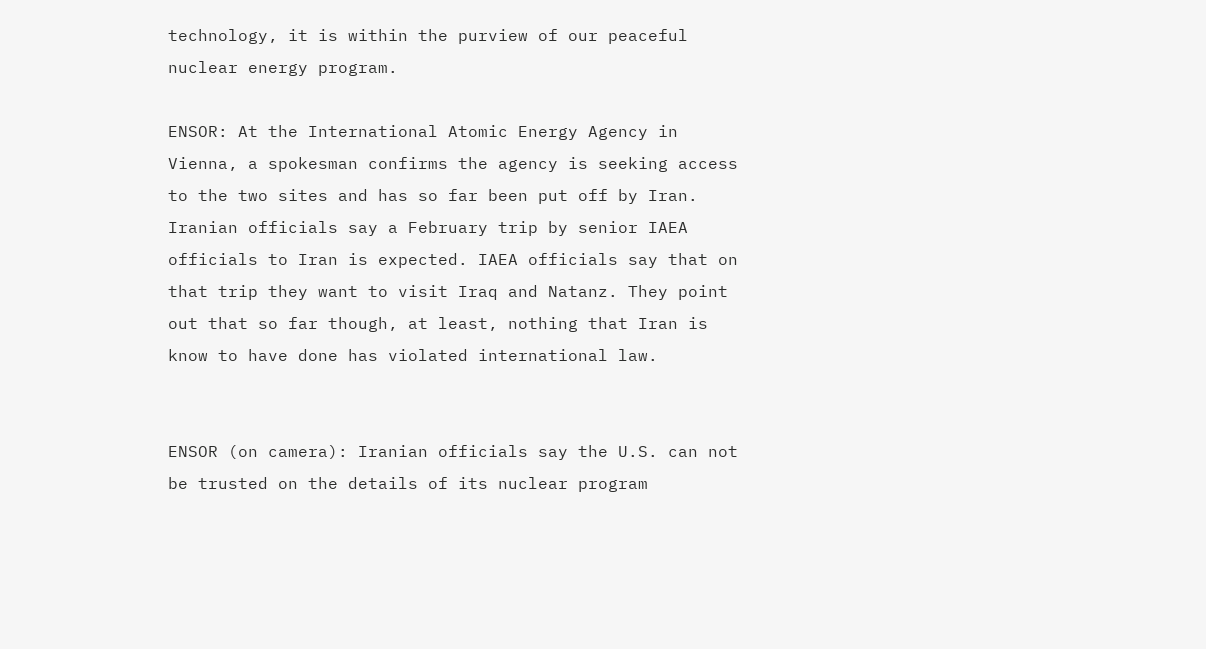technology, it is within the purview of our peaceful nuclear energy program.

ENSOR: At the International Atomic Energy Agency in Vienna, a spokesman confirms the agency is seeking access to the two sites and has so far been put off by Iran. Iranian officials say a February trip by senior IAEA officials to Iran is expected. IAEA officials say that on that trip they want to visit Iraq and Natanz. They point out that so far though, at least, nothing that Iran is know to have done has violated international law.


ENSOR (on camera): Iranian officials say the U.S. can not be trusted on the details of its nuclear program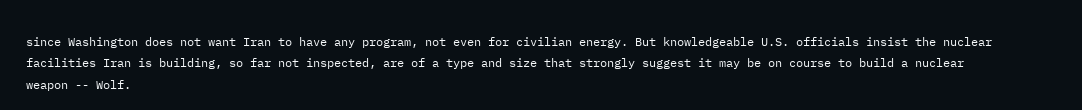since Washington does not want Iran to have any program, not even for civilian energy. But knowledgeable U.S. officials insist the nuclear facilities Iran is building, so far not inspected, are of a type and size that strongly suggest it may be on course to build a nuclear weapon -- Wolf.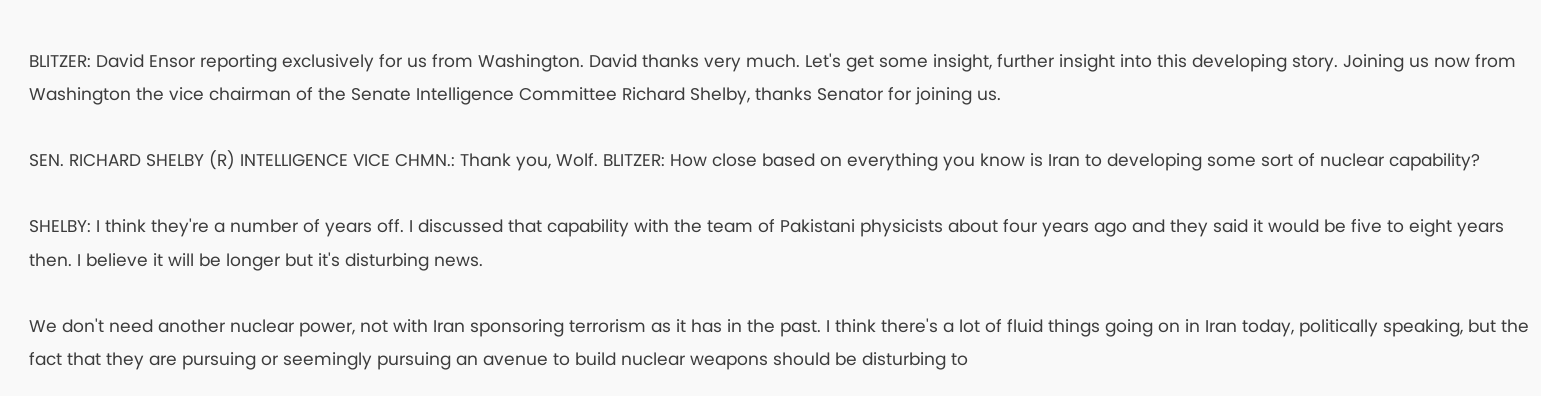BLITZER: David Ensor reporting exclusively for us from Washington. David thanks very much. Let's get some insight, further insight into this developing story. Joining us now from Washington the vice chairman of the Senate Intelligence Committee Richard Shelby, thanks Senator for joining us.

SEN. RICHARD SHELBY (R) INTELLIGENCE VICE CHMN.: Thank you, Wolf. BLITZER: How close based on everything you know is Iran to developing some sort of nuclear capability?

SHELBY: I think they're a number of years off. I discussed that capability with the team of Pakistani physicists about four years ago and they said it would be five to eight years then. I believe it will be longer but it's disturbing news.

We don't need another nuclear power, not with Iran sponsoring terrorism as it has in the past. I think there's a lot of fluid things going on in Iran today, politically speaking, but the fact that they are pursuing or seemingly pursuing an avenue to build nuclear weapons should be disturbing to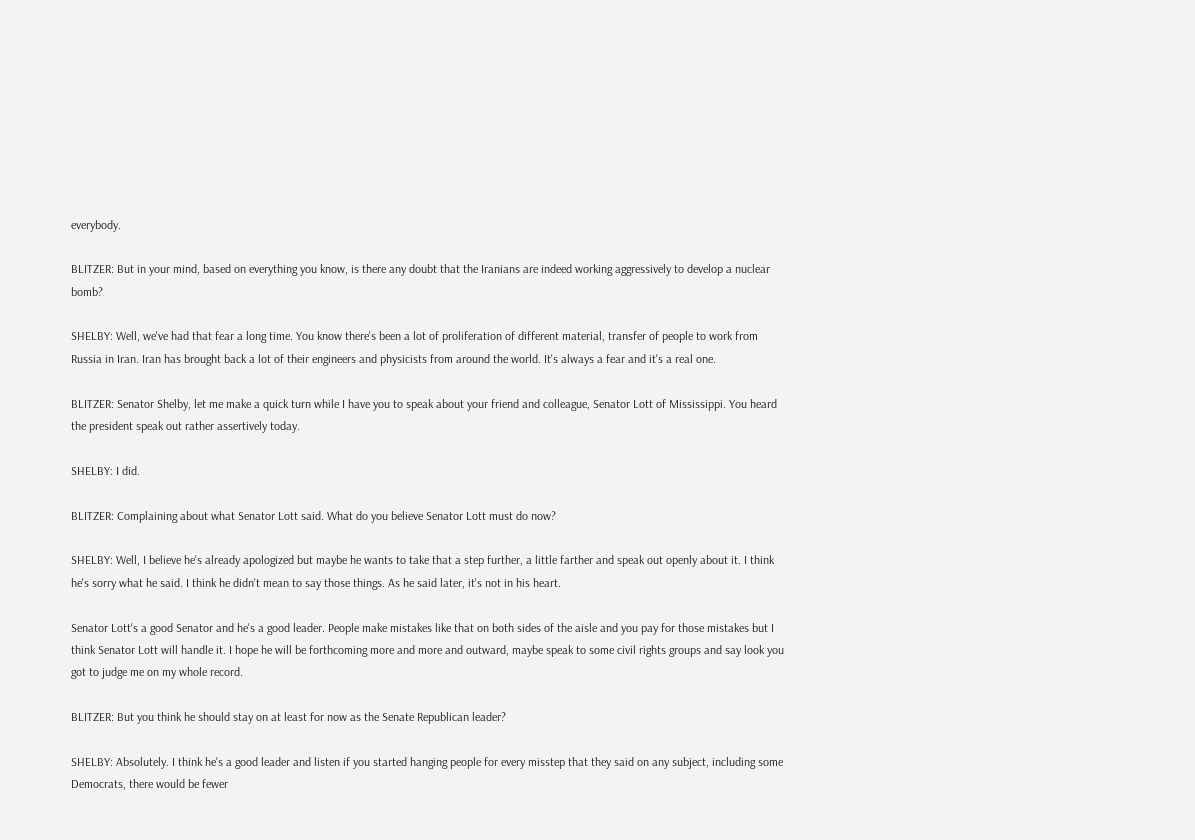everybody.

BLITZER: But in your mind, based on everything you know, is there any doubt that the Iranians are indeed working aggressively to develop a nuclear bomb?

SHELBY: Well, we've had that fear a long time. You know there's been a lot of proliferation of different material, transfer of people to work from Russia in Iran. Iran has brought back a lot of their engineers and physicists from around the world. It's always a fear and it's a real one.

BLITZER: Senator Shelby, let me make a quick turn while I have you to speak about your friend and colleague, Senator Lott of Mississippi. You heard the president speak out rather assertively today.

SHELBY: I did.

BLITZER: Complaining about what Senator Lott said. What do you believe Senator Lott must do now?

SHELBY: Well, I believe he's already apologized but maybe he wants to take that a step further, a little farther and speak out openly about it. I think he's sorry what he said. I think he didn't mean to say those things. As he said later, it's not in his heart.

Senator Lott's a good Senator and he's a good leader. People make mistakes like that on both sides of the aisle and you pay for those mistakes but I think Senator Lott will handle it. I hope he will be forthcoming more and more and outward, maybe speak to some civil rights groups and say look you got to judge me on my whole record.

BLITZER: But you think he should stay on at least for now as the Senate Republican leader?

SHELBY: Absolutely. I think he's a good leader and listen if you started hanging people for every misstep that they said on any subject, including some Democrats, there would be fewer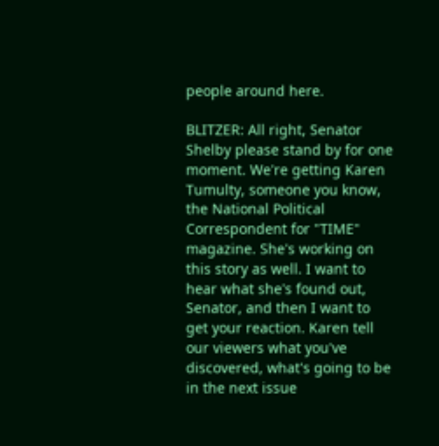people around here.

BLITZER: All right, Senator Shelby please stand by for one moment. We're getting Karen Tumulty, someone you know, the National Political Correspondent for "TIME" magazine. She's working on this story as well. I want to hear what she's found out, Senator, and then I want to get your reaction. Karen tell our viewers what you've discovered, what's going to be in the next issue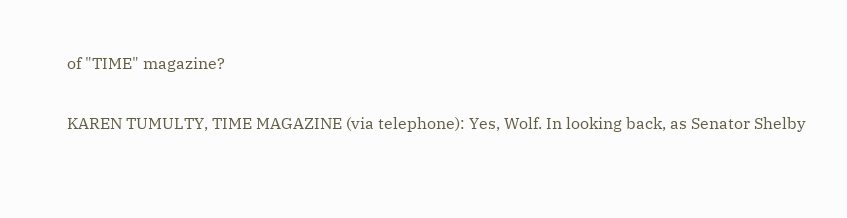of "TIME" magazine?

KAREN TUMULTY, TIME MAGAZINE (via telephone): Yes, Wolf. In looking back, as Senator Shelby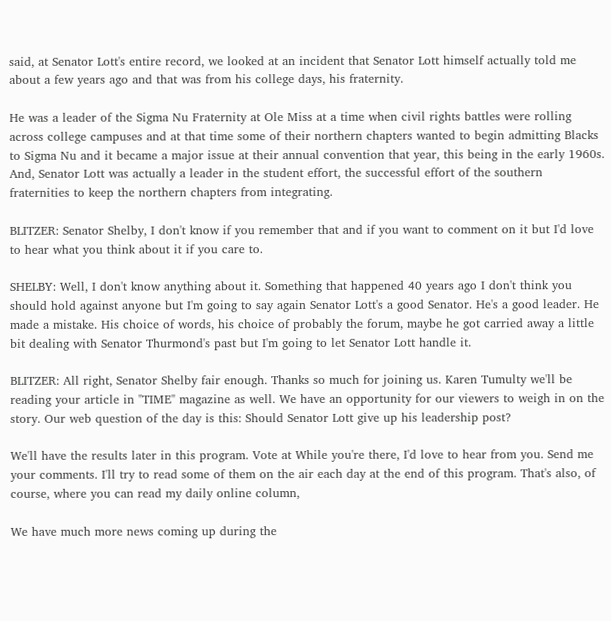said, at Senator Lott's entire record, we looked at an incident that Senator Lott himself actually told me about a few years ago and that was from his college days, his fraternity.

He was a leader of the Sigma Nu Fraternity at Ole Miss at a time when civil rights battles were rolling across college campuses and at that time some of their northern chapters wanted to begin admitting Blacks to Sigma Nu and it became a major issue at their annual convention that year, this being in the early 1960s. And, Senator Lott was actually a leader in the student effort, the successful effort of the southern fraternities to keep the northern chapters from integrating.

BLITZER: Senator Shelby, I don't know if you remember that and if you want to comment on it but I'd love to hear what you think about it if you care to.

SHELBY: Well, I don't know anything about it. Something that happened 40 years ago I don't think you should hold against anyone but I'm going to say again Senator Lott's a good Senator. He's a good leader. He made a mistake. His choice of words, his choice of probably the forum, maybe he got carried away a little bit dealing with Senator Thurmond's past but I'm going to let Senator Lott handle it.

BLITZER: All right, Senator Shelby fair enough. Thanks so much for joining us. Karen Tumulty we'll be reading your article in "TIME" magazine as well. We have an opportunity for our viewers to weigh in on the story. Our web question of the day is this: Should Senator Lott give up his leadership post?

We'll have the results later in this program. Vote at While you're there, I'd love to hear from you. Send me your comments. I'll try to read some of them on the air each day at the end of this program. That's also, of course, where you can read my daily online column,

We have much more news coming up during the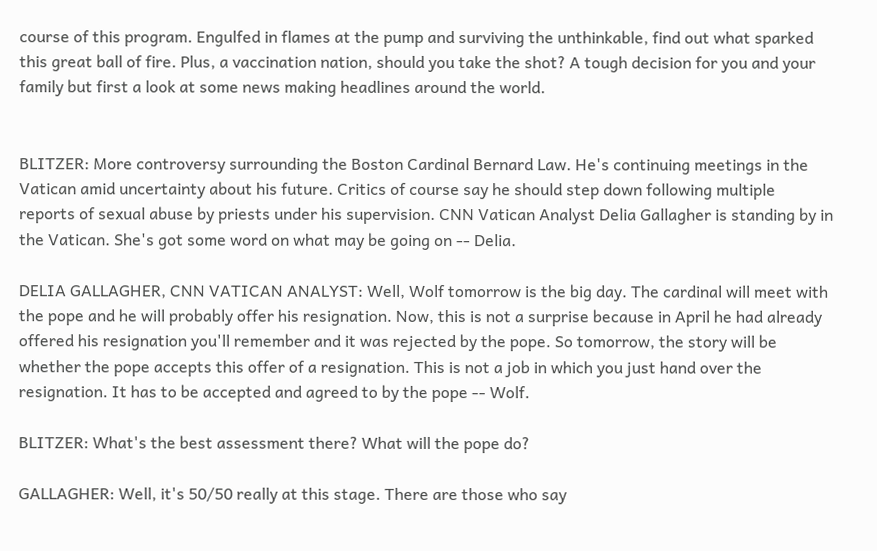course of this program. Engulfed in flames at the pump and surviving the unthinkable, find out what sparked this great ball of fire. Plus, a vaccination nation, should you take the shot? A tough decision for you and your family but first a look at some news making headlines around the world.


BLITZER: More controversy surrounding the Boston Cardinal Bernard Law. He's continuing meetings in the Vatican amid uncertainty about his future. Critics of course say he should step down following multiple reports of sexual abuse by priests under his supervision. CNN Vatican Analyst Delia Gallagher is standing by in the Vatican. She's got some word on what may be going on -- Delia.

DELIA GALLAGHER, CNN VATICAN ANALYST: Well, Wolf tomorrow is the big day. The cardinal will meet with the pope and he will probably offer his resignation. Now, this is not a surprise because in April he had already offered his resignation you'll remember and it was rejected by the pope. So tomorrow, the story will be whether the pope accepts this offer of a resignation. This is not a job in which you just hand over the resignation. It has to be accepted and agreed to by the pope -- Wolf.

BLITZER: What's the best assessment there? What will the pope do?

GALLAGHER: Well, it's 50/50 really at this stage. There are those who say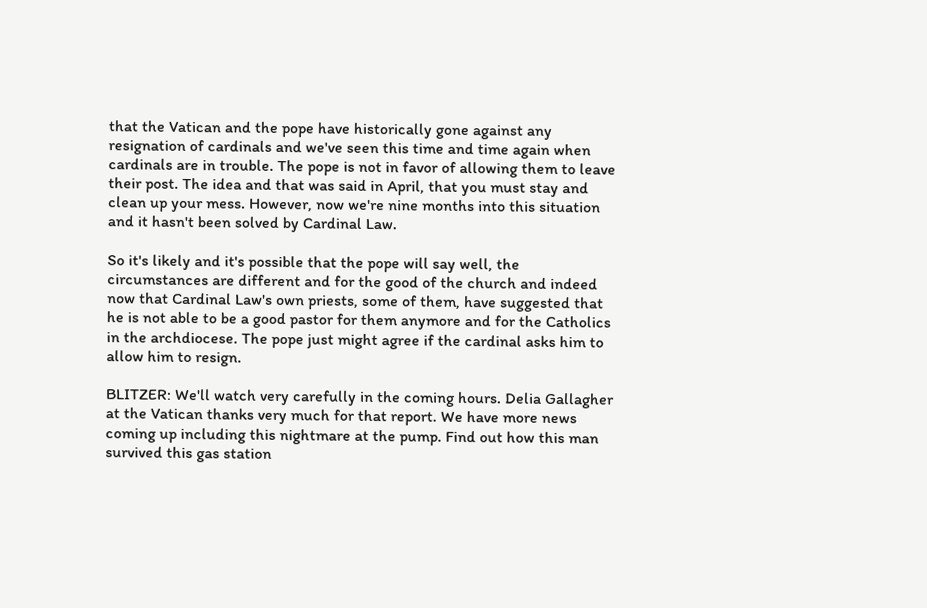that the Vatican and the pope have historically gone against any resignation of cardinals and we've seen this time and time again when cardinals are in trouble. The pope is not in favor of allowing them to leave their post. The idea and that was said in April, that you must stay and clean up your mess. However, now we're nine months into this situation and it hasn't been solved by Cardinal Law.

So it's likely and it's possible that the pope will say well, the circumstances are different and for the good of the church and indeed now that Cardinal Law's own priests, some of them, have suggested that he is not able to be a good pastor for them anymore and for the Catholics in the archdiocese. The pope just might agree if the cardinal asks him to allow him to resign.

BLITZER: We'll watch very carefully in the coming hours. Delia Gallagher at the Vatican thanks very much for that report. We have more news coming up including this nightmare at the pump. Find out how this man survived this gas station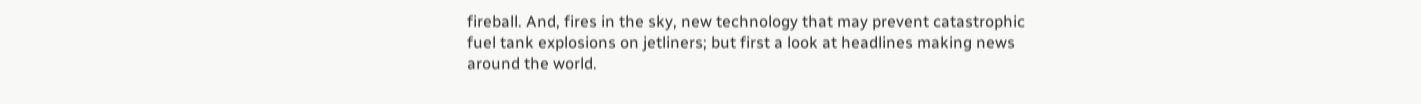fireball. And, fires in the sky, new technology that may prevent catastrophic fuel tank explosions on jetliners; but first a look at headlines making news around the world.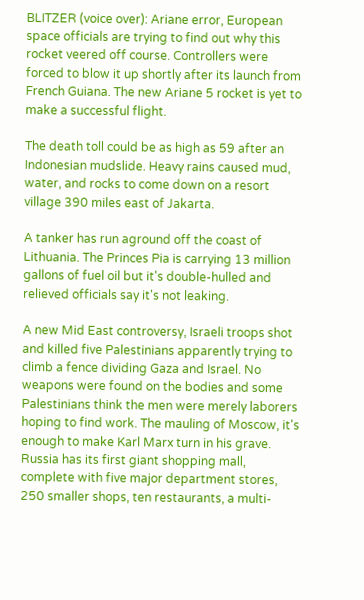BLITZER (voice over): Ariane error, European space officials are trying to find out why this rocket veered off course. Controllers were forced to blow it up shortly after its launch from French Guiana. The new Ariane 5 rocket is yet to make a successful flight.

The death toll could be as high as 59 after an Indonesian mudslide. Heavy rains caused mud, water, and rocks to come down on a resort village 390 miles east of Jakarta.

A tanker has run aground off the coast of Lithuania. The Princes Pia is carrying 13 million gallons of fuel oil but it's double-hulled and relieved officials say it's not leaking.

A new Mid East controversy, Israeli troops shot and killed five Palestinians apparently trying to climb a fence dividing Gaza and Israel. No weapons were found on the bodies and some Palestinians think the men were merely laborers hoping to find work. The mauling of Moscow, it's enough to make Karl Marx turn in his grave. Russia has its first giant shopping mall, complete with five major department stores, 250 smaller shops, ten restaurants, a multi-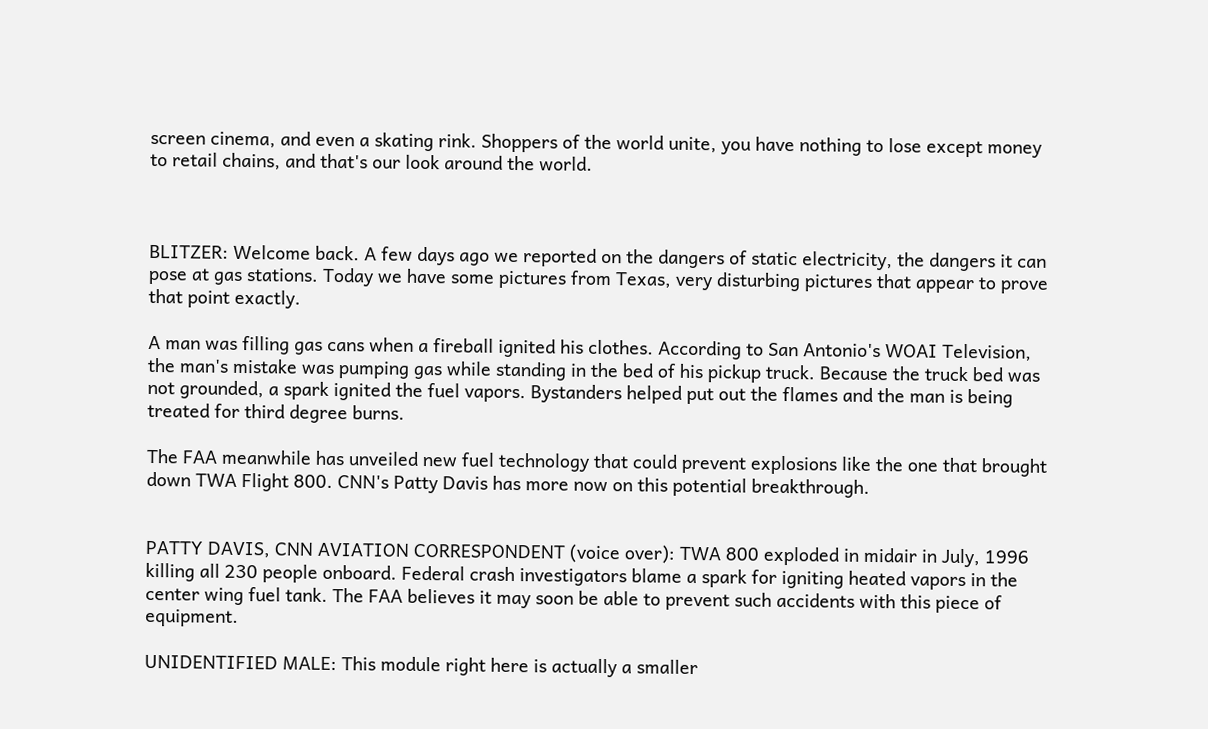screen cinema, and even a skating rink. Shoppers of the world unite, you have nothing to lose except money to retail chains, and that's our look around the world.



BLITZER: Welcome back. A few days ago we reported on the dangers of static electricity, the dangers it can pose at gas stations. Today we have some pictures from Texas, very disturbing pictures that appear to prove that point exactly.

A man was filling gas cans when a fireball ignited his clothes. According to San Antonio's WOAI Television, the man's mistake was pumping gas while standing in the bed of his pickup truck. Because the truck bed was not grounded, a spark ignited the fuel vapors. Bystanders helped put out the flames and the man is being treated for third degree burns.

The FAA meanwhile has unveiled new fuel technology that could prevent explosions like the one that brought down TWA Flight 800. CNN's Patty Davis has more now on this potential breakthrough.


PATTY DAVIS, CNN AVIATION CORRESPONDENT (voice over): TWA 800 exploded in midair in July, 1996 killing all 230 people onboard. Federal crash investigators blame a spark for igniting heated vapors in the center wing fuel tank. The FAA believes it may soon be able to prevent such accidents with this piece of equipment.

UNIDENTIFIED MALE: This module right here is actually a smaller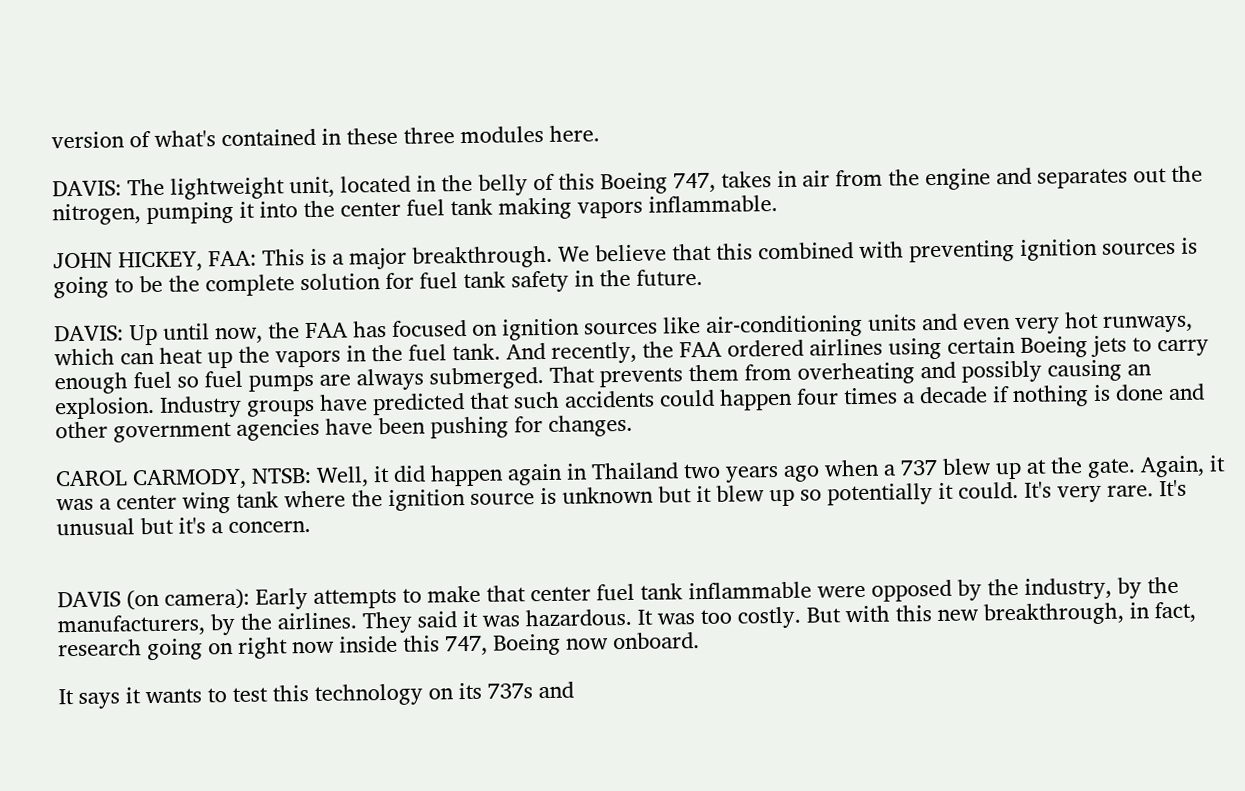version of what's contained in these three modules here.

DAVIS: The lightweight unit, located in the belly of this Boeing 747, takes in air from the engine and separates out the nitrogen, pumping it into the center fuel tank making vapors inflammable.

JOHN HICKEY, FAA: This is a major breakthrough. We believe that this combined with preventing ignition sources is going to be the complete solution for fuel tank safety in the future.

DAVIS: Up until now, the FAA has focused on ignition sources like air-conditioning units and even very hot runways, which can heat up the vapors in the fuel tank. And recently, the FAA ordered airlines using certain Boeing jets to carry enough fuel so fuel pumps are always submerged. That prevents them from overheating and possibly causing an explosion. Industry groups have predicted that such accidents could happen four times a decade if nothing is done and other government agencies have been pushing for changes.

CAROL CARMODY, NTSB: Well, it did happen again in Thailand two years ago when a 737 blew up at the gate. Again, it was a center wing tank where the ignition source is unknown but it blew up so potentially it could. It's very rare. It's unusual but it's a concern.


DAVIS (on camera): Early attempts to make that center fuel tank inflammable were opposed by the industry, by the manufacturers, by the airlines. They said it was hazardous. It was too costly. But with this new breakthrough, in fact, research going on right now inside this 747, Boeing now onboard.

It says it wants to test this technology on its 737s and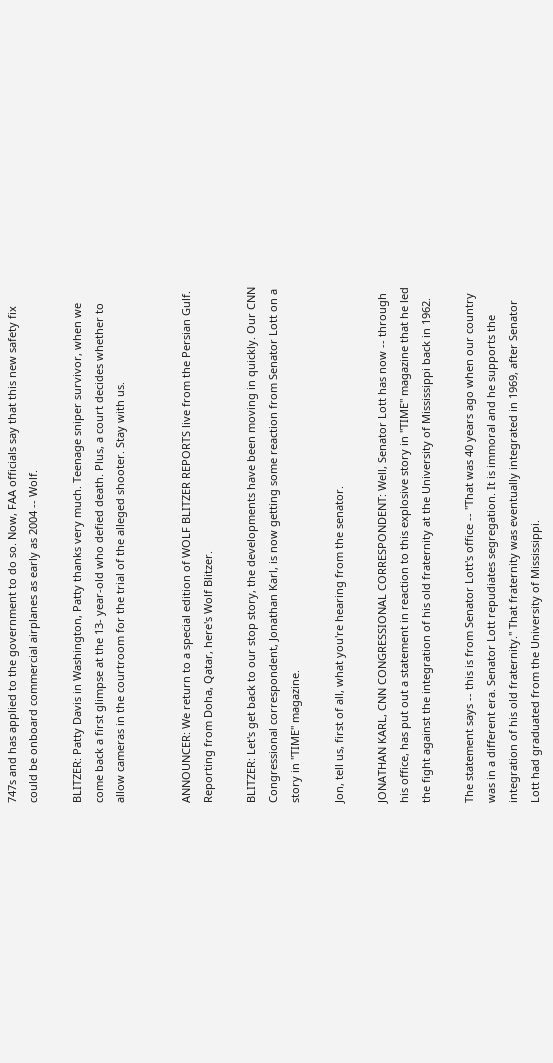747s and has applied to the government to do so. Now, FAA officials say that this new safety fix could be onboard commercial airplanes as early as 2004 -- Wolf.

BLITZER: Patty Davis in Washington, Patty thanks very much. Teenage sniper survivor, when we come back a first glimpse at the 13- year-old who defied death. Plus, a court decides whether to allow cameras in the courtroom for the trial of the alleged shooter. Stay with us.


ANNOUNCER: We return to a special edition of WOLF BLITZER REPORTS live from the Persian Gulf. Reporting from Doha, Qatar, here's Wolf Blitzer.

BLITZER: Let's get back to our stop story, the developments have been moving in quickly. Our CNN Congressional correspondent, Jonathan Karl, is now getting some reaction from Senator Lott on a story in "TIME" magazine.

Jon, tell us, first of all, what you're hearing from the senator.

JONATHAN KARL, CNN CONGRESSIONAL CORRESPONDENT: Well, Senator Lott has now -- through his office, has put out a statement in reaction to this explosive story in "TIME" magazine that he led the fight against the integration of his old fraternity at the University of Mississippi back in 1962.

The statement says -- this is from Senator Lott's office -- "That was 40 years ago when our country was in a different era. Senator Lott repudiates segregation. It is immoral and he supports the integration of his old fraternity." That fraternity was eventually integrated in 1969, after Senator Lott had graduated from the University of Mississippi.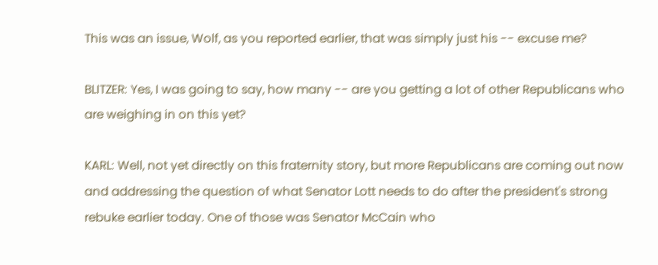This was an issue, Wolf, as you reported earlier, that was simply just his -- excuse me?

BLITZER: Yes, I was going to say, how many -- are you getting a lot of other Republicans who are weighing in on this yet?

KARL: Well, not yet directly on this fraternity story, but more Republicans are coming out now and addressing the question of what Senator Lott needs to do after the president's strong rebuke earlier today. One of those was Senator McCain who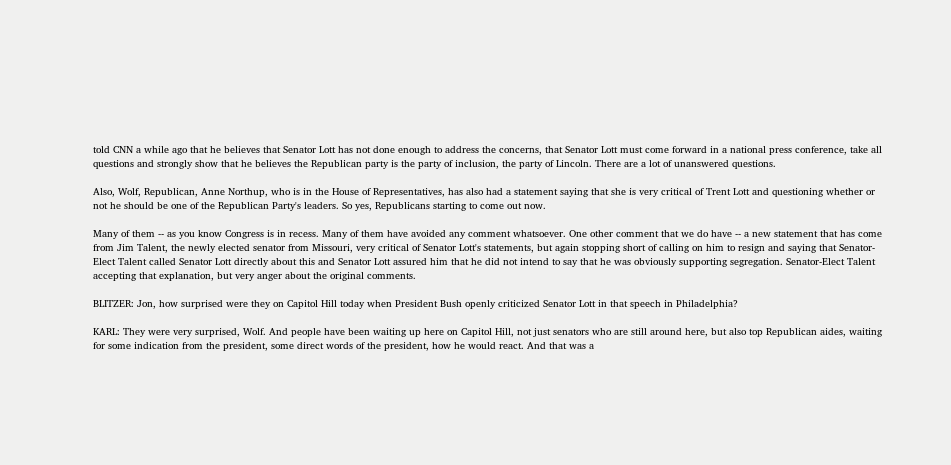told CNN a while ago that he believes that Senator Lott has not done enough to address the concerns, that Senator Lott must come forward in a national press conference, take all questions and strongly show that he believes the Republican party is the party of inclusion, the party of Lincoln. There are a lot of unanswered questions.

Also, Wolf, Republican, Anne Northup, who is in the House of Representatives, has also had a statement saying that she is very critical of Trent Lott and questioning whether or not he should be one of the Republican Party's leaders. So yes, Republicans starting to come out now.

Many of them -- as you know Congress is in recess. Many of them have avoided any comment whatsoever. One other comment that we do have -- a new statement that has come from Jim Talent, the newly elected senator from Missouri, very critical of Senator Lott's statements, but again stopping short of calling on him to resign and saying that Senator-Elect Talent called Senator Lott directly about this and Senator Lott assured him that he did not intend to say that he was obviously supporting segregation. Senator-Elect Talent accepting that explanation, but very anger about the original comments.

BLITZER: Jon, how surprised were they on Capitol Hill today when President Bush openly criticized Senator Lott in that speech in Philadelphia?

KARL: They were very surprised, Wolf. And people have been waiting up here on Capitol Hill, not just senators who are still around here, but also top Republican aides, waiting for some indication from the president, some direct words of the president, how he would react. And that was a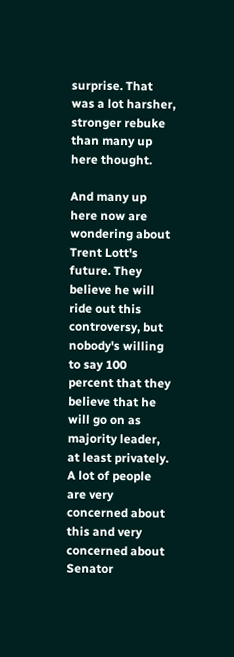surprise. That was a lot harsher, stronger rebuke than many up here thought.

And many up here now are wondering about Trent Lott's future. They believe he will ride out this controversy, but nobody's willing to say 100 percent that they believe that he will go on as majority leader, at least privately. A lot of people are very concerned about this and very concerned about Senator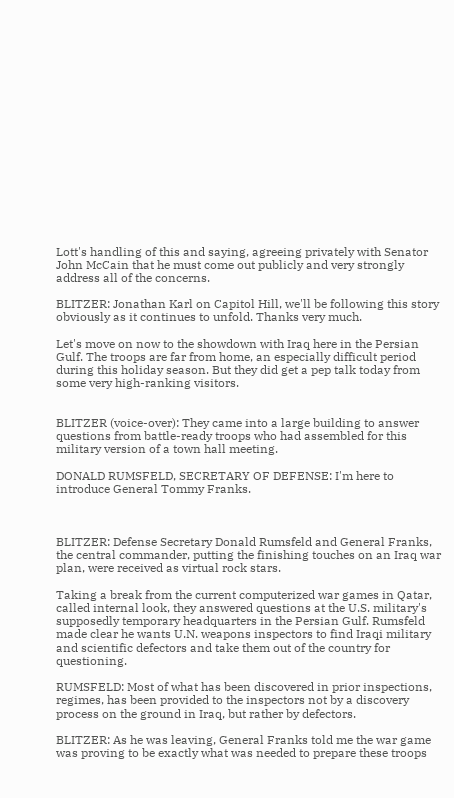Lott's handling of this and saying, agreeing privately with Senator John McCain that he must come out publicly and very strongly address all of the concerns.

BLITZER: Jonathan Karl on Capitol Hill, we'll be following this story obviously as it continues to unfold. Thanks very much.

Let's move on now to the showdown with Iraq here in the Persian Gulf. The troops are far from home, an especially difficult period during this holiday season. But they did get a pep talk today from some very high-ranking visitors.


BLITZER (voice-over): They came into a large building to answer questions from battle-ready troops who had assembled for this military version of a town hall meeting.

DONALD RUMSFELD, SECRETARY OF DEFENSE: I'm here to introduce General Tommy Franks.



BLITZER: Defense Secretary Donald Rumsfeld and General Franks, the central commander, putting the finishing touches on an Iraq war plan, were received as virtual rock stars.

Taking a break from the current computerized war games in Qatar, called internal look, they answered questions at the U.S. military's supposedly temporary headquarters in the Persian Gulf. Rumsfeld made clear he wants U.N. weapons inspectors to find Iraqi military and scientific defectors and take them out of the country for questioning.

RUMSFELD: Most of what has been discovered in prior inspections, regimes, has been provided to the inspectors not by a discovery process on the ground in Iraq, but rather by defectors.

BLITZER: As he was leaving, General Franks told me the war game was proving to be exactly what was needed to prepare these troops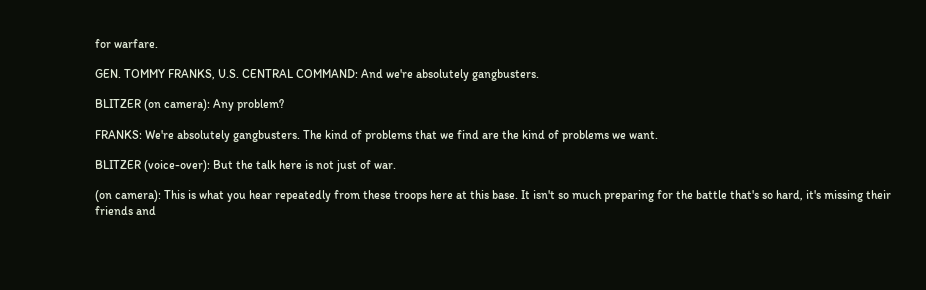for warfare.

GEN. TOMMY FRANKS, U.S. CENTRAL COMMAND: And we're absolutely gangbusters.

BLITZER (on camera): Any problem?

FRANKS: We're absolutely gangbusters. The kind of problems that we find are the kind of problems we want.

BLITZER (voice-over): But the talk here is not just of war.

(on camera): This is what you hear repeatedly from these troops here at this base. It isn't so much preparing for the battle that's so hard, it's missing their friends and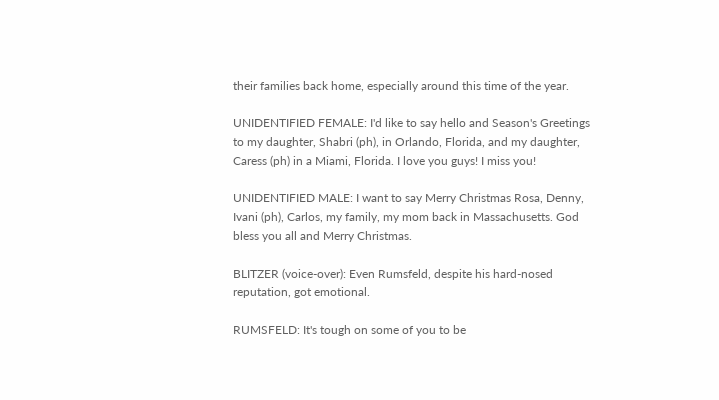their families back home, especially around this time of the year.

UNIDENTIFIED FEMALE: I'd like to say hello and Season's Greetings to my daughter, Shabri (ph), in Orlando, Florida, and my daughter, Caress (ph) in a Miami, Florida. I love you guys! I miss you!

UNIDENTIFIED MALE: I want to say Merry Christmas Rosa, Denny, Ivani (ph), Carlos, my family, my mom back in Massachusetts. God bless you all and Merry Christmas.

BLITZER (voice-over): Even Rumsfeld, despite his hard-nosed reputation, got emotional.

RUMSFELD: It's tough on some of you to be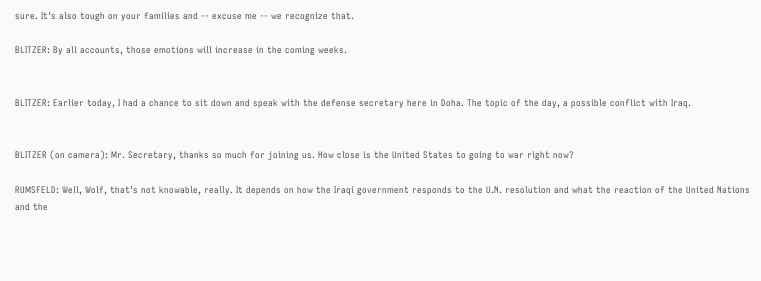sure. It's also tough on your families and -- excuse me -- we recognize that.

BLITZER: By all accounts, those emotions will increase in the coming weeks.


BLITZER: Earlier today, I had a chance to sit down and speak with the defense secretary here in Doha. The topic of the day, a possible conflict with Iraq.


BLITZER (on camera): Mr. Secretary, thanks so much for joining us. How close is the United States to going to war right now?

RUMSFELD: Well, Wolf, that's not knowable, really. It depends on how the Iraqi government responds to the U.N. resolution and what the reaction of the United Nations and the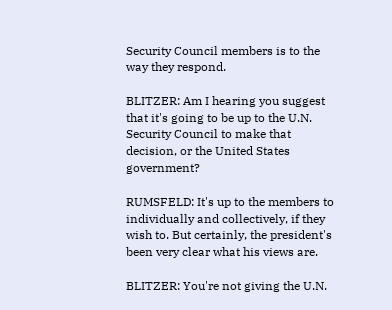Security Council members is to the way they respond.

BLITZER: Am I hearing you suggest that it's going to be up to the U.N. Security Council to make that decision, or the United States government?

RUMSFELD: It's up to the members to individually and collectively, if they wish to. But certainly, the president's been very clear what his views are.

BLITZER: You're not giving the U.N.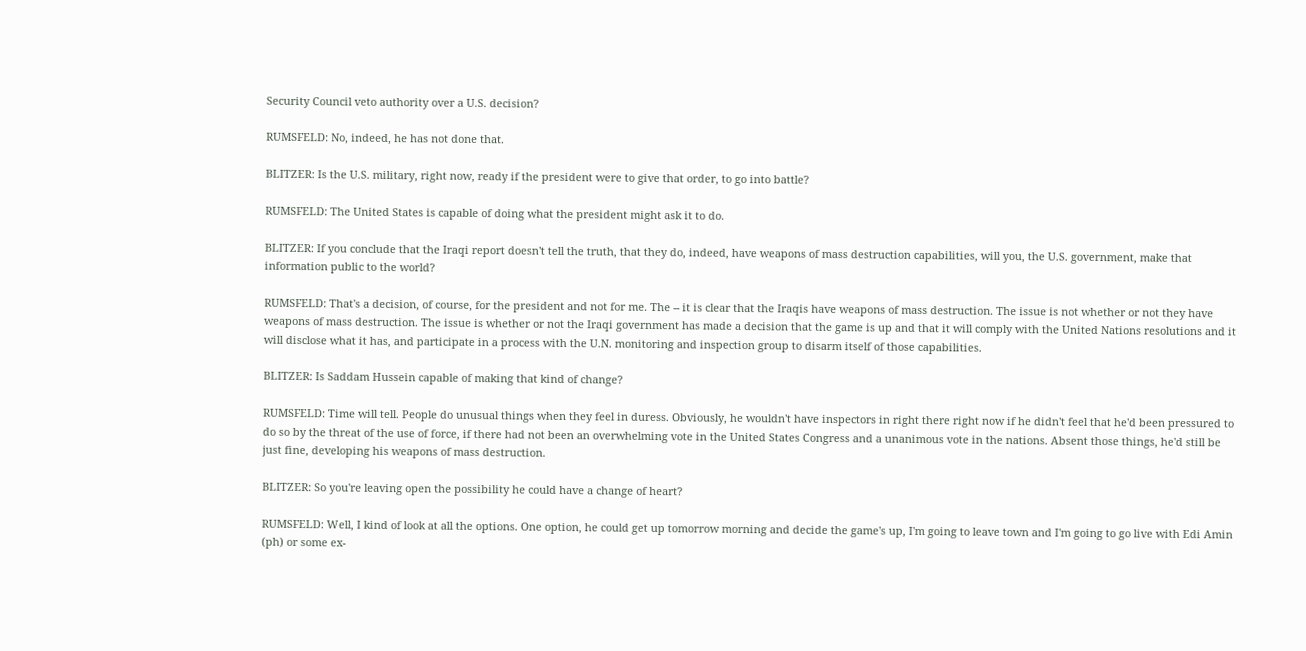Security Council veto authority over a U.S. decision?

RUMSFELD: No, indeed, he has not done that.

BLITZER: Is the U.S. military, right now, ready if the president were to give that order, to go into battle?

RUMSFELD: The United States is capable of doing what the president might ask it to do.

BLITZER: If you conclude that the Iraqi report doesn't tell the truth, that they do, indeed, have weapons of mass destruction capabilities, will you, the U.S. government, make that information public to the world?

RUMSFELD: That's a decision, of course, for the president and not for me. The -- it is clear that the Iraqis have weapons of mass destruction. The issue is not whether or not they have weapons of mass destruction. The issue is whether or not the Iraqi government has made a decision that the game is up and that it will comply with the United Nations resolutions and it will disclose what it has, and participate in a process with the U.N. monitoring and inspection group to disarm itself of those capabilities.

BLITZER: Is Saddam Hussein capable of making that kind of change?

RUMSFELD: Time will tell. People do unusual things when they feel in duress. Obviously, he wouldn't have inspectors in right there right now if he didn't feel that he'd been pressured to do so by the threat of the use of force, if there had not been an overwhelming vote in the United States Congress and a unanimous vote in the nations. Absent those things, he'd still be just fine, developing his weapons of mass destruction.

BLITZER: So you're leaving open the possibility he could have a change of heart?

RUMSFELD: Well, I kind of look at all the options. One option, he could get up tomorrow morning and decide the game's up, I'm going to leave town and I'm going to go live with Edi Amin (ph) or some ex-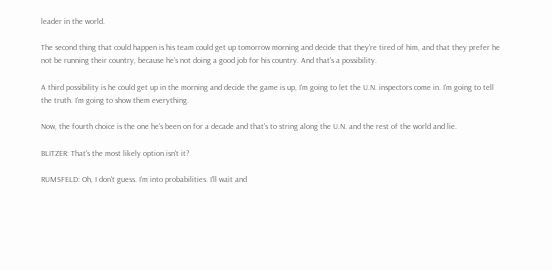leader in the world.

The second thing that could happen is his team could get up tomorrow morning and decide that they're tired of him, and that they prefer he not be running their country, because he's not doing a good job for his country. And that's a possibility.

A third possibility is he could get up in the morning and decide the game is up, I'm going to let the U.N. inspectors come in. I'm going to tell the truth. I'm going to show them everything.

Now, the fourth choice is the one he's been on for a decade and that's to string along the U.N. and the rest of the world and lie.

BLITZER: That's the most likely option isn't it?

RUMSFELD: Oh, I don't guess. I'm into probabilities. I'll wait and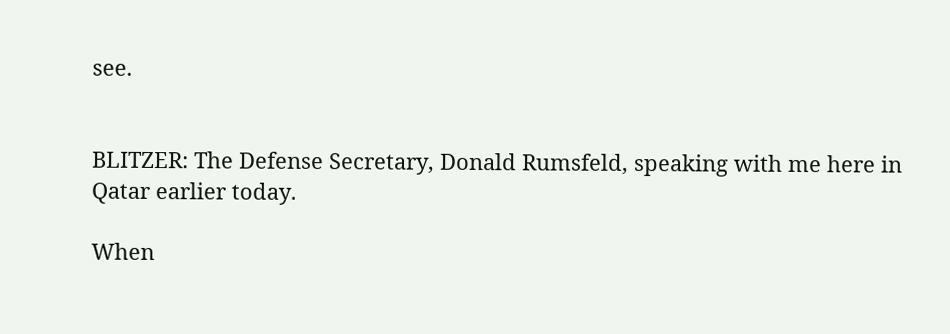see.


BLITZER: The Defense Secretary, Donald Rumsfeld, speaking with me here in Qatar earlier today.

When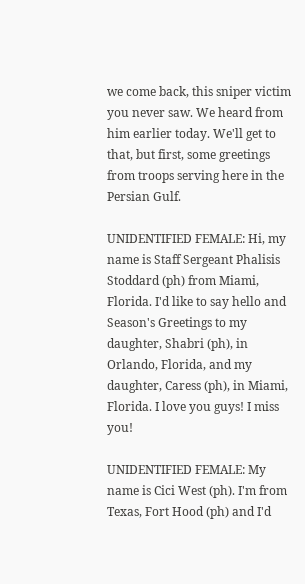we come back, this sniper victim you never saw. We heard from him earlier today. We'll get to that, but first, some greetings from troops serving here in the Persian Gulf.

UNIDENTIFIED FEMALE: Hi, my name is Staff Sergeant Phalisis Stoddard (ph) from Miami, Florida. I'd like to say hello and Season's Greetings to my daughter, Shabri (ph), in Orlando, Florida, and my daughter, Caress (ph), in Miami, Florida. I love you guys! I miss you!

UNIDENTIFIED FEMALE: My name is Cici West (ph). I'm from Texas, Fort Hood (ph) and I'd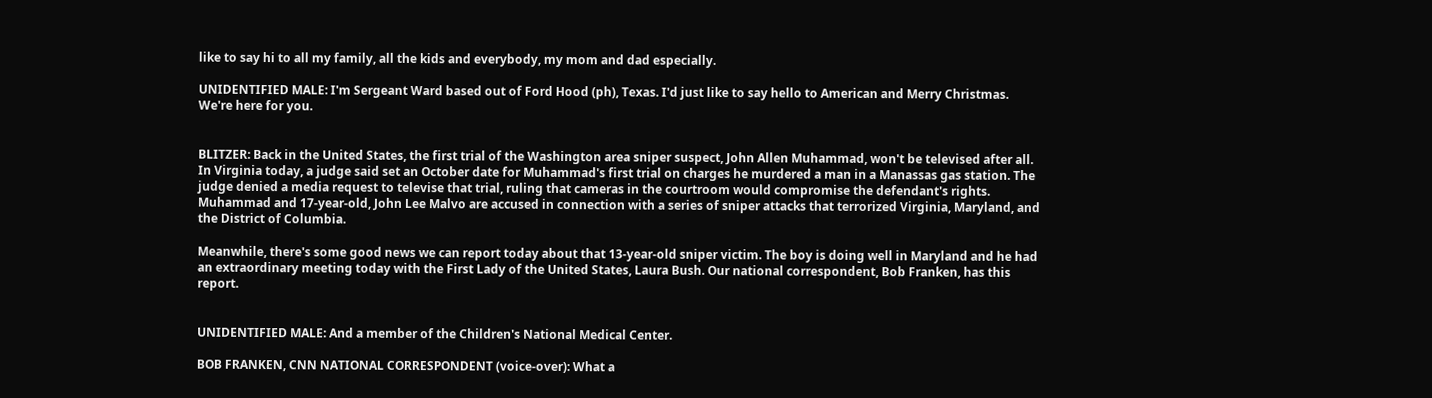like to say hi to all my family, all the kids and everybody, my mom and dad especially.

UNIDENTIFIED MALE: I'm Sergeant Ward based out of Ford Hood (ph), Texas. I'd just like to say hello to American and Merry Christmas. We're here for you.


BLITZER: Back in the United States, the first trial of the Washington area sniper suspect, John Allen Muhammad, won't be televised after all. In Virginia today, a judge said set an October date for Muhammad's first trial on charges he murdered a man in a Manassas gas station. The judge denied a media request to televise that trial, ruling that cameras in the courtroom would compromise the defendant's rights. Muhammad and 17-year-old, John Lee Malvo are accused in connection with a series of sniper attacks that terrorized Virginia, Maryland, and the District of Columbia.

Meanwhile, there's some good news we can report today about that 13-year-old sniper victim. The boy is doing well in Maryland and he had an extraordinary meeting today with the First Lady of the United States, Laura Bush. Our national correspondent, Bob Franken, has this report.


UNIDENTIFIED MALE: And a member of the Children's National Medical Center.

BOB FRANKEN, CNN NATIONAL CORRESPONDENT (voice-over): What a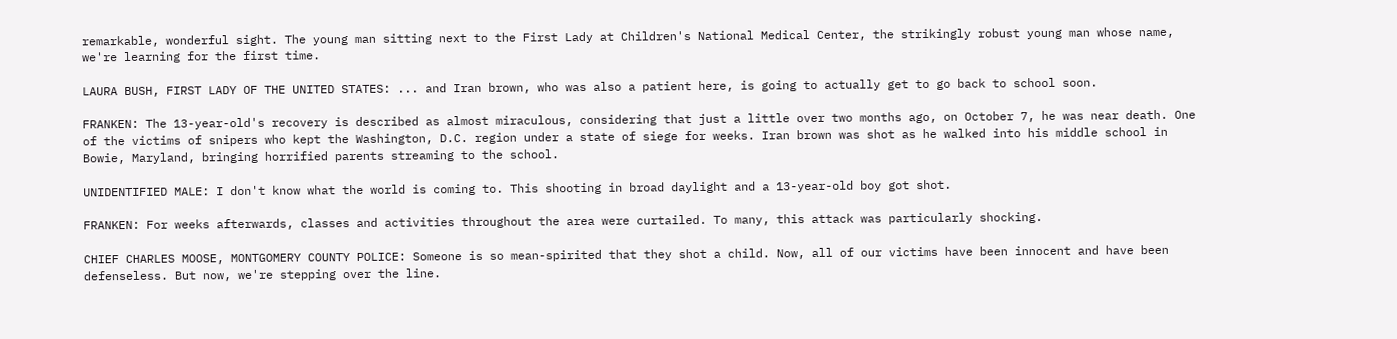remarkable, wonderful sight. The young man sitting next to the First Lady at Children's National Medical Center, the strikingly robust young man whose name, we're learning for the first time.

LAURA BUSH, FIRST LADY OF THE UNITED STATES: ... and Iran brown, who was also a patient here, is going to actually get to go back to school soon.

FRANKEN: The 13-year-old's recovery is described as almost miraculous, considering that just a little over two months ago, on October 7, he was near death. One of the victims of snipers who kept the Washington, D.C. region under a state of siege for weeks. Iran brown was shot as he walked into his middle school in Bowie, Maryland, bringing horrified parents streaming to the school.

UNIDENTIFIED MALE: I don't know what the world is coming to. This shooting in broad daylight and a 13-year-old boy got shot.

FRANKEN: For weeks afterwards, classes and activities throughout the area were curtailed. To many, this attack was particularly shocking.

CHIEF CHARLES MOOSE, MONTGOMERY COUNTY POLICE: Someone is so mean-spirited that they shot a child. Now, all of our victims have been innocent and have been defenseless. But now, we're stepping over the line.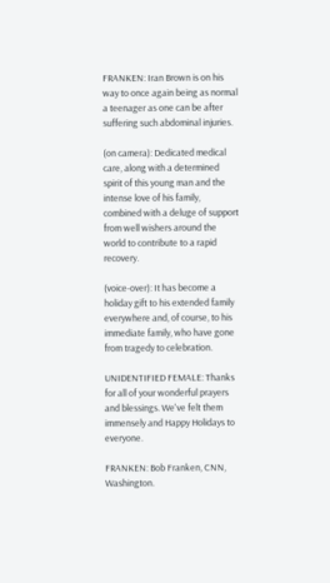FRANKEN: Iran Brown is on his way to once again being as normal a teenager as one can be after suffering such abdominal injuries.

(on camera): Dedicated medical care, along with a determined spirit of this young man and the intense love of his family, combined with a deluge of support from well wishers around the world to contribute to a rapid recovery.

(voice-over): It has become a holiday gift to his extended family everywhere and, of course, to his immediate family, who have gone from tragedy to celebration.

UNIDENTIFIED FEMALE: Thanks for all of your wonderful prayers and blessings. We've felt them immensely and Happy Holidays to everyone.

FRANKEN: Bob Franken, CNN, Washington.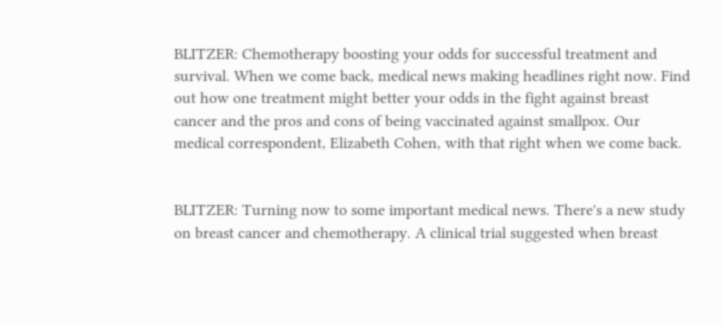BLITZER: Chemotherapy boosting your odds for successful treatment and survival. When we come back, medical news making headlines right now. Find out how one treatment might better your odds in the fight against breast cancer and the pros and cons of being vaccinated against smallpox. Our medical correspondent, Elizabeth Cohen, with that right when we come back.


BLITZER: Turning now to some important medical news. There's a new study on breast cancer and chemotherapy. A clinical trial suggested when breast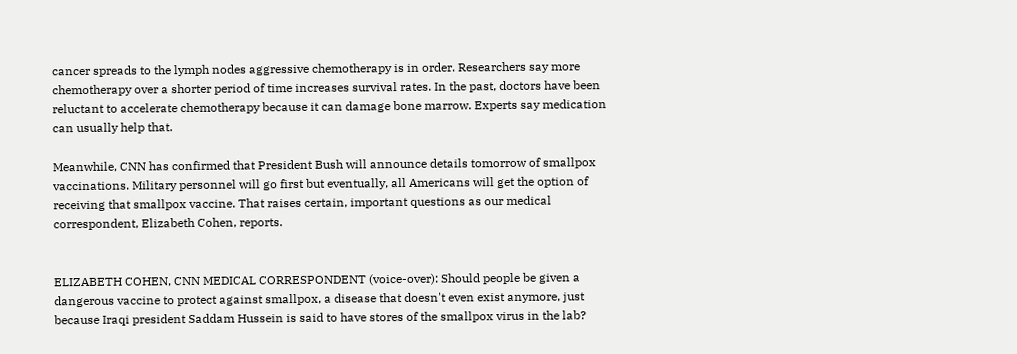cancer spreads to the lymph nodes aggressive chemotherapy is in order. Researchers say more chemotherapy over a shorter period of time increases survival rates. In the past, doctors have been reluctant to accelerate chemotherapy because it can damage bone marrow. Experts say medication can usually help that.

Meanwhile, CNN has confirmed that President Bush will announce details tomorrow of smallpox vaccinations. Military personnel will go first but eventually, all Americans will get the option of receiving that smallpox vaccine. That raises certain, important questions as our medical correspondent, Elizabeth Cohen, reports.


ELIZABETH COHEN, CNN MEDICAL CORRESPONDENT (voice-over): Should people be given a dangerous vaccine to protect against smallpox, a disease that doesn't even exist anymore, just because Iraqi president Saddam Hussein is said to have stores of the smallpox virus in the lab?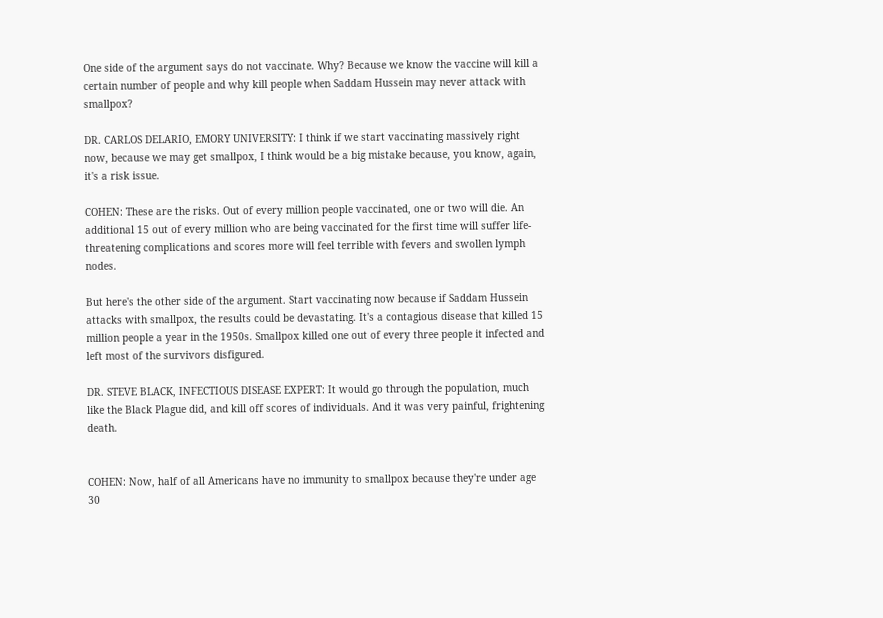One side of the argument says do not vaccinate. Why? Because we know the vaccine will kill a certain number of people and why kill people when Saddam Hussein may never attack with smallpox?

DR. CARLOS DELARIO, EMORY UNIVERSITY: I think if we start vaccinating massively right now, because we may get smallpox, I think would be a big mistake because, you know, again, it's a risk issue.

COHEN: These are the risks. Out of every million people vaccinated, one or two will die. An additional 15 out of every million who are being vaccinated for the first time will suffer life- threatening complications and scores more will feel terrible with fevers and swollen lymph nodes.

But here's the other side of the argument. Start vaccinating now because if Saddam Hussein attacks with smallpox, the results could be devastating. It's a contagious disease that killed 15 million people a year in the 1950s. Smallpox killed one out of every three people it infected and left most of the survivors disfigured.

DR. STEVE BLACK, INFECTIOUS DISEASE EXPERT: It would go through the population, much like the Black Plague did, and kill off scores of individuals. And it was very painful, frightening death.


COHEN: Now, half of all Americans have no immunity to smallpox because they're under age 30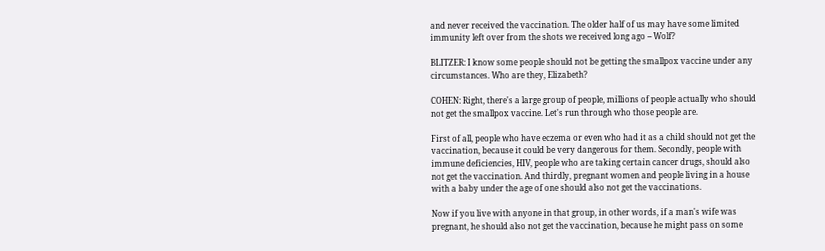and never received the vaccination. The older half of us may have some limited immunity left over from the shots we received long ago -- Wolf?

BLITZER: I know some people should not be getting the smallpox vaccine under any circumstances. Who are they, Elizabeth?

COHEN: Right, there's a large group of people, millions of people actually who should not get the smallpox vaccine. Let's run through who those people are.

First of all, people who have eczema or even who had it as a child should not get the vaccination, because it could be very dangerous for them. Secondly, people with immune deficiencies, HIV, people who are taking certain cancer drugs, should also not get the vaccination. And thirdly, pregnant women and people living in a house with a baby under the age of one should also not get the vaccinations.

Now if you live with anyone in that group, in other words, if a man's wife was pregnant, he should also not get the vaccination, because he might pass on some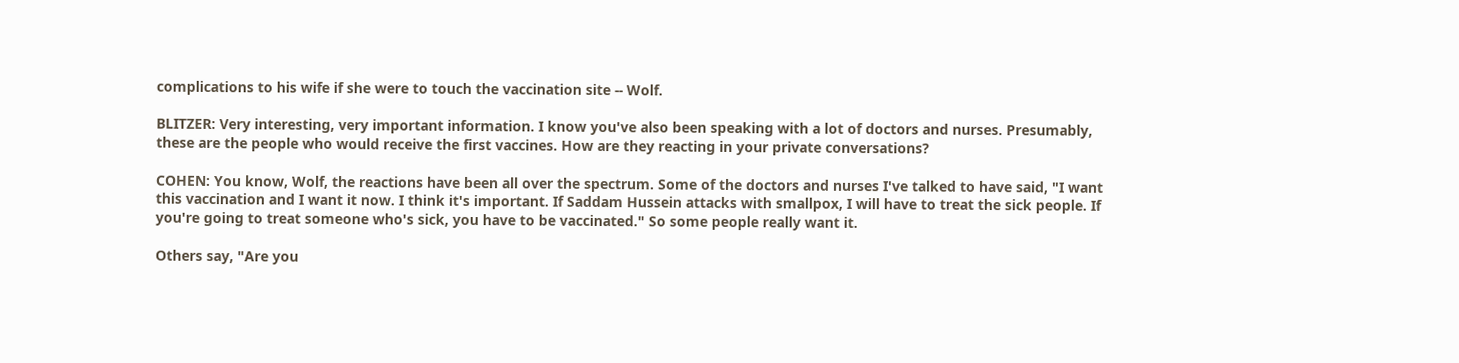complications to his wife if she were to touch the vaccination site -- Wolf.

BLITZER: Very interesting, very important information. I know you've also been speaking with a lot of doctors and nurses. Presumably, these are the people who would receive the first vaccines. How are they reacting in your private conversations?

COHEN: You know, Wolf, the reactions have been all over the spectrum. Some of the doctors and nurses I've talked to have said, "I want this vaccination and I want it now. I think it's important. If Saddam Hussein attacks with smallpox, I will have to treat the sick people. If you're going to treat someone who's sick, you have to be vaccinated." So some people really want it.

Others say, "Are you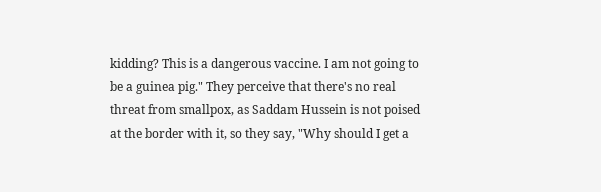kidding? This is a dangerous vaccine. I am not going to be a guinea pig." They perceive that there's no real threat from smallpox, as Saddam Hussein is not poised at the border with it, so they say, "Why should I get a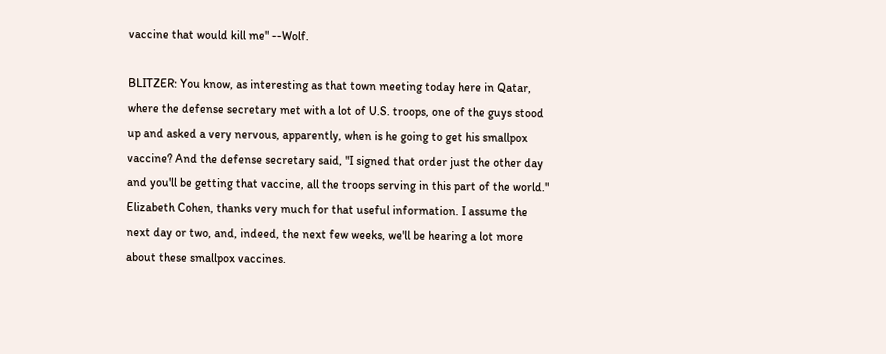vaccine that would kill me" --Wolf.

BLITZER: You know, as interesting as that town meeting today here in Qatar, where the defense secretary met with a lot of U.S. troops, one of the guys stood up and asked a very nervous, apparently, when is he going to get his smallpox vaccine? And the defense secretary said, "I signed that order just the other day and you'll be getting that vaccine, all the troops serving in this part of the world." Elizabeth Cohen, thanks very much for that useful information. I assume the next day or two, and, indeed, the next few weeks, we'll be hearing a lot more about these smallpox vaccines.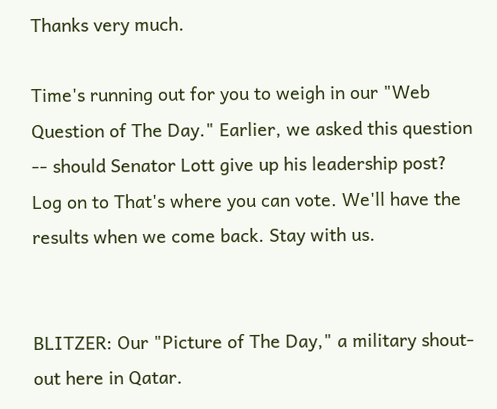Thanks very much.

Time's running out for you to weigh in our "Web Question of The Day." Earlier, we asked this question -- should Senator Lott give up his leadership post? Log on to That's where you can vote. We'll have the results when we come back. Stay with us.


BLITZER: Our "Picture of The Day," a military shout-out here in Qatar.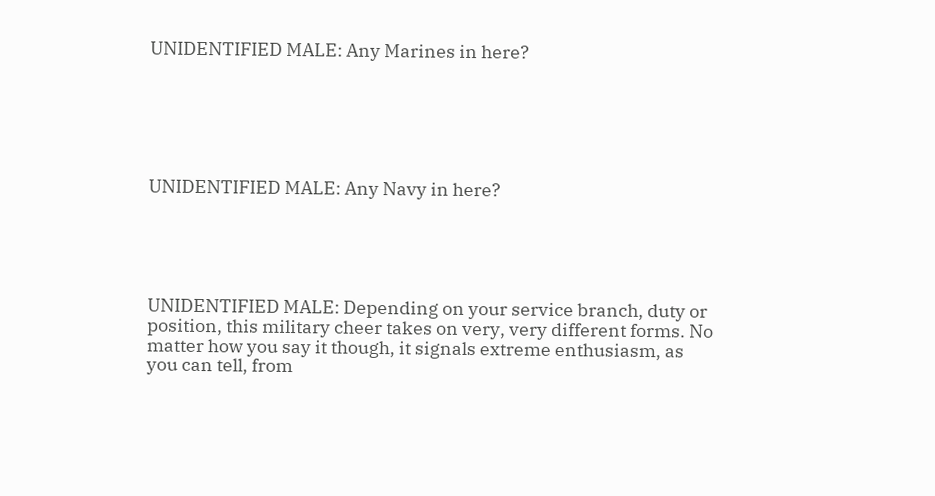UNIDENTIFIED MALE: Any Marines in here?






UNIDENTIFIED MALE: Any Navy in here?





UNIDENTIFIED MALE: Depending on your service branch, duty or position, this military cheer takes on very, very different forms. No matter how you say it though, it signals extreme enthusiasm, as you can tell, from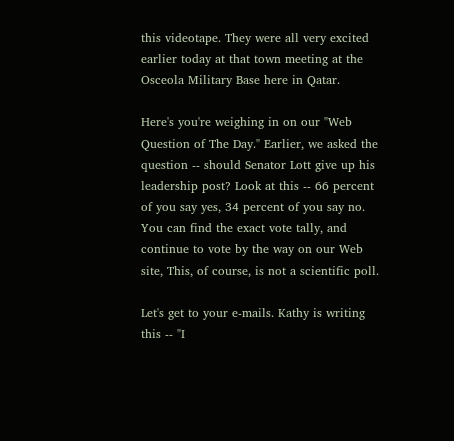this videotape. They were all very excited earlier today at that town meeting at the Osceola Military Base here in Qatar.

Here's you're weighing in on our "Web Question of The Day." Earlier, we asked the question -- should Senator Lott give up his leadership post? Look at this -- 66 percent of you say yes, 34 percent of you say no. You can find the exact vote tally, and continue to vote by the way on our Web site, This, of course, is not a scientific poll.

Let's get to your e-mails. Kathy is writing this -- "I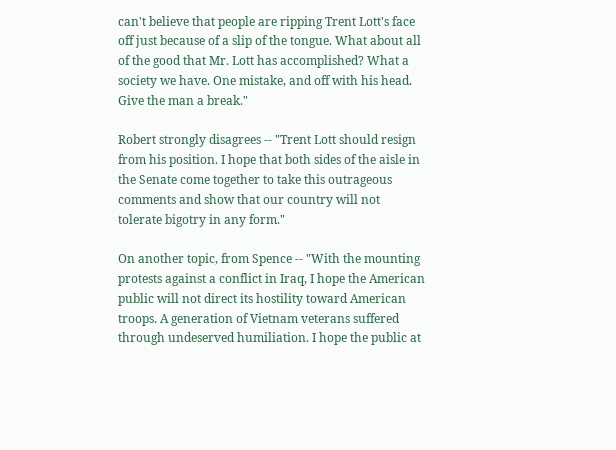can't believe that people are ripping Trent Lott's face off just because of a slip of the tongue. What about all of the good that Mr. Lott has accomplished? What a society we have. One mistake, and off with his head. Give the man a break."

Robert strongly disagrees -- "Trent Lott should resign from his position. I hope that both sides of the aisle in the Senate come together to take this outrageous comments and show that our country will not tolerate bigotry in any form."

On another topic, from Spence -- "With the mounting protests against a conflict in Iraq, I hope the American public will not direct its hostility toward American troops. A generation of Vietnam veterans suffered through undeserved humiliation. I hope the public at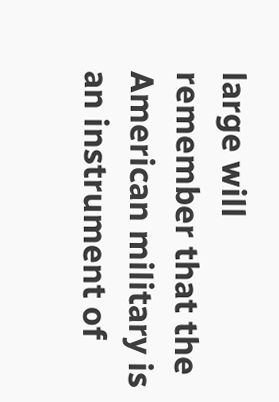large will remember that the American military is an instrument of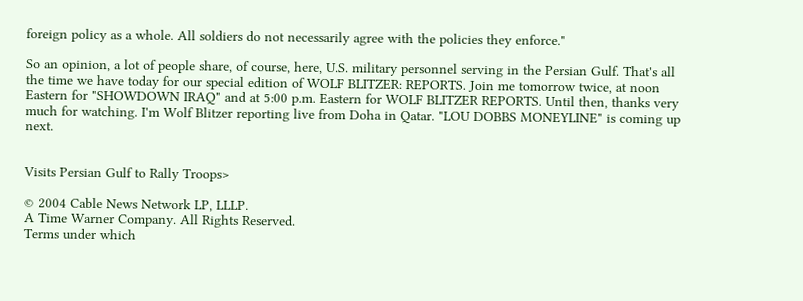foreign policy as a whole. All soldiers do not necessarily agree with the policies they enforce."

So an opinion, a lot of people share, of course, here, U.S. military personnel serving in the Persian Gulf. That's all the time we have today for our special edition of WOLF BLITZER: REPORTS. Join me tomorrow twice, at noon Eastern for "SHOWDOWN IRAQ" and at 5:00 p.m. Eastern for WOLF BLITZER REPORTS. Until then, thanks very much for watching. I'm Wolf Blitzer reporting live from Doha in Qatar. "LOU DOBBS MONEYLINE" is coming up next.


Visits Persian Gulf to Rally Troops>

© 2004 Cable News Network LP, LLLP.
A Time Warner Company. All Rights Reserved.
Terms under which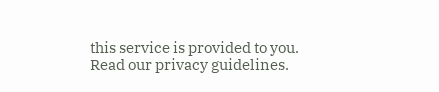this service is provided to you.
Read our privacy guidelines.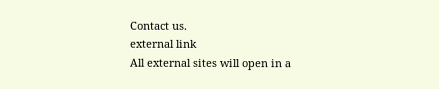Contact us.
external link
All external sites will open in a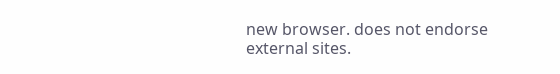new browser. does not endorse external sites.